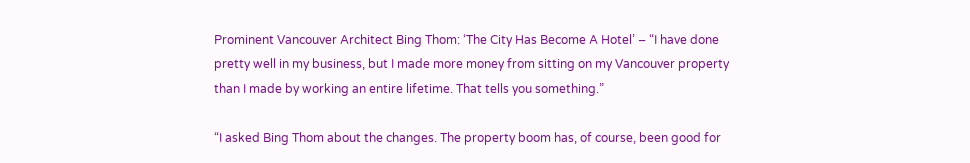Prominent Vancouver Architect Bing Thom: ‘The City Has Become A Hotel’ – “I have done pretty well in my business, but I made more money from sitting on my Vancouver property than I made by working an entire lifetime. That tells you something.”

“I asked Bing Thom about the changes. The property boom has, of course, been good for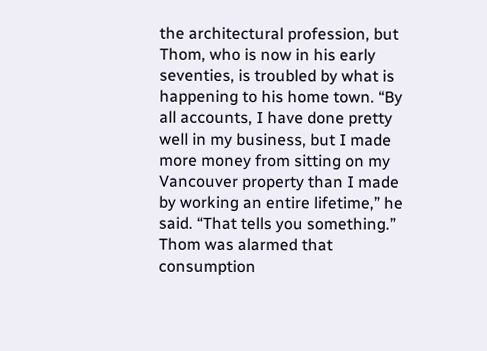the architectural profession, but Thom, who is now in his early seventies, is troubled by what is happening to his home town. “By all accounts, I have done pretty well in my business, but I made more money from sitting on my Vancouver property than I made by working an entire lifetime,” he said. “That tells you something.” Thom was alarmed that consumption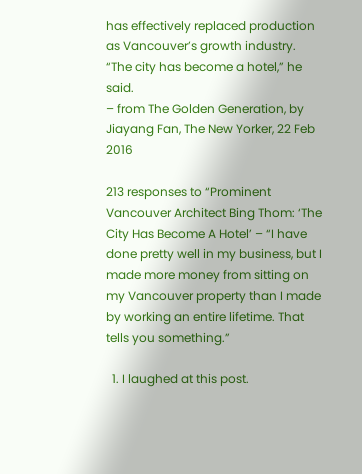has effectively replaced production as Vancouver’s growth industry. “The city has become a hotel,” he said.
– from The Golden Generation, by Jiayang Fan, The New Yorker, 22 Feb 2016

213 responses to “Prominent Vancouver Architect Bing Thom: ‘The City Has Become A Hotel’ – “I have done pretty well in my business, but I made more money from sitting on my Vancouver property than I made by working an entire lifetime. That tells you something.”

  1. I laughed at this post.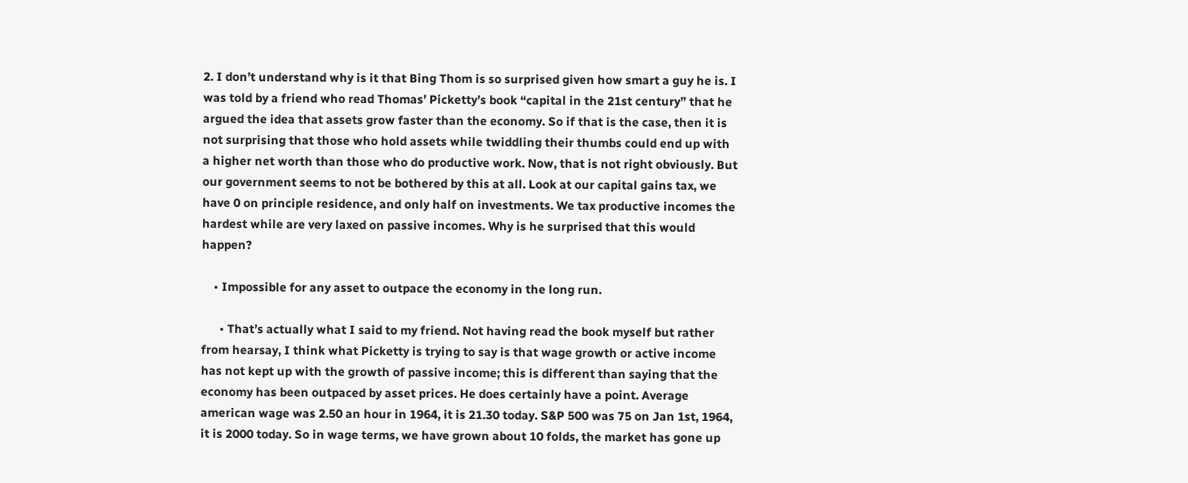2. I don’t understand why is it that Bing Thom is so surprised given how smart a guy he is. I was told by a friend who read Thomas’ Picketty’s book “capital in the 21st century” that he argued the idea that assets grow faster than the economy. So if that is the case, then it is not surprising that those who hold assets while twiddling their thumbs could end up with a higher net worth than those who do productive work. Now, that is not right obviously. But our government seems to not be bothered by this at all. Look at our capital gains tax, we have 0 on principle residence, and only half on investments. We tax productive incomes the hardest while are very laxed on passive incomes. Why is he surprised that this would happen?

    • Impossible for any asset to outpace the economy in the long run.

      • That’s actually what I said to my friend. Not having read the book myself but rather from hearsay, I think what Picketty is trying to say is that wage growth or active income has not kept up with the growth of passive income; this is different than saying that the economy has been outpaced by asset prices. He does certainly have a point. Average american wage was 2.50 an hour in 1964, it is 21.30 today. S&P 500 was 75 on Jan 1st, 1964, it is 2000 today. So in wage terms, we have grown about 10 folds, the market has gone up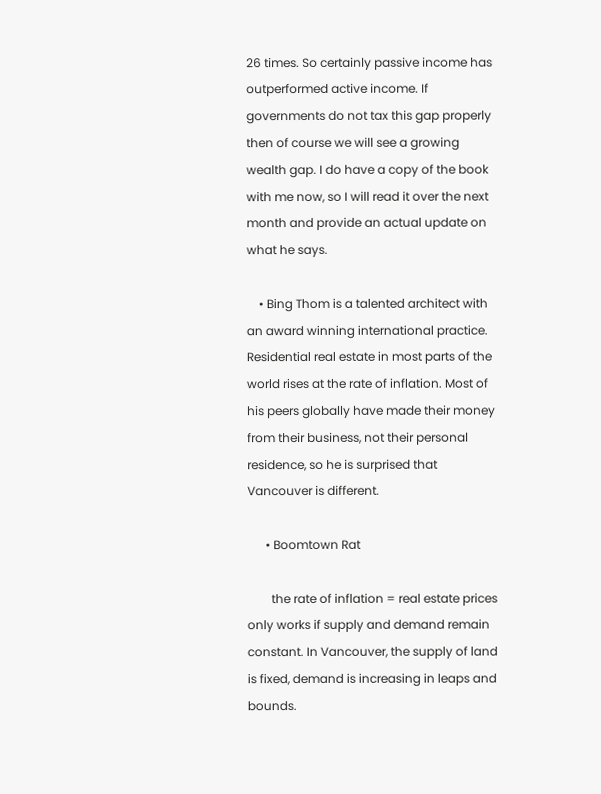26 times. So certainly passive income has outperformed active income. If governments do not tax this gap properly then of course we will see a growing wealth gap. I do have a copy of the book with me now, so I will read it over the next month and provide an actual update on what he says.

    • Bing Thom is a talented architect with an award winning international practice. Residential real estate in most parts of the world rises at the rate of inflation. Most of his peers globally have made their money from their business, not their personal residence, so he is surprised that Vancouver is different.

      • Boomtown Rat

        the rate of inflation = real estate prices only works if supply and demand remain constant. In Vancouver, the supply of land is fixed, demand is increasing in leaps and bounds.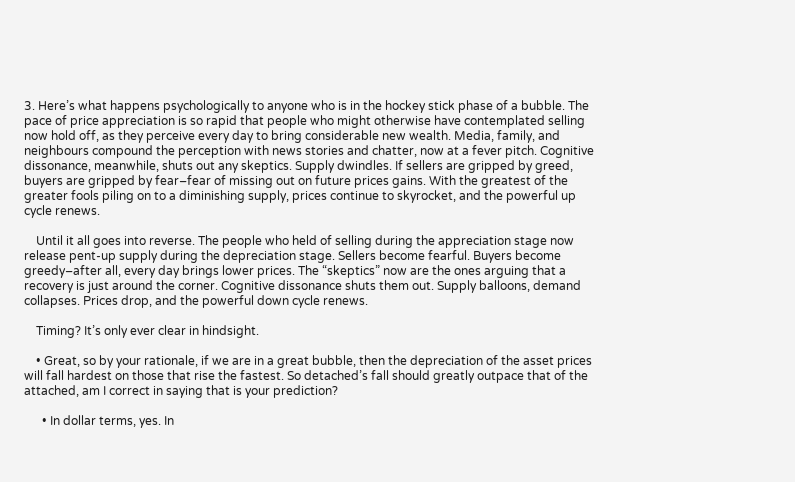3. Here’s what happens psychologically to anyone who is in the hockey stick phase of a bubble. The pace of price appreciation is so rapid that people who might otherwise have contemplated selling now hold off, as they perceive every day to bring considerable new wealth. Media, family, and neighbours compound the perception with news stories and chatter, now at a fever pitch. Cognitive dissonance, meanwhile, shuts out any skeptics. Supply dwindles. If sellers are gripped by greed, buyers are gripped by fear–fear of missing out on future prices gains. With the greatest of the greater fools piling on to a diminishing supply, prices continue to skyrocket, and the powerful up cycle renews.

    Until it all goes into reverse. The people who held of selling during the appreciation stage now release pent-up supply during the depreciation stage. Sellers become fearful. Buyers become greedy–after all, every day brings lower prices. The “skeptics” now are the ones arguing that a recovery is just around the corner. Cognitive dissonance shuts them out. Supply balloons, demand collapses. Prices drop, and the powerful down cycle renews.

    Timing? It’s only ever clear in hindsight.

    • Great, so by your rationale, if we are in a great bubble, then the depreciation of the asset prices will fall hardest on those that rise the fastest. So detached’s fall should greatly outpace that of the attached, am I correct in saying that is your prediction?

      • In dollar terms, yes. In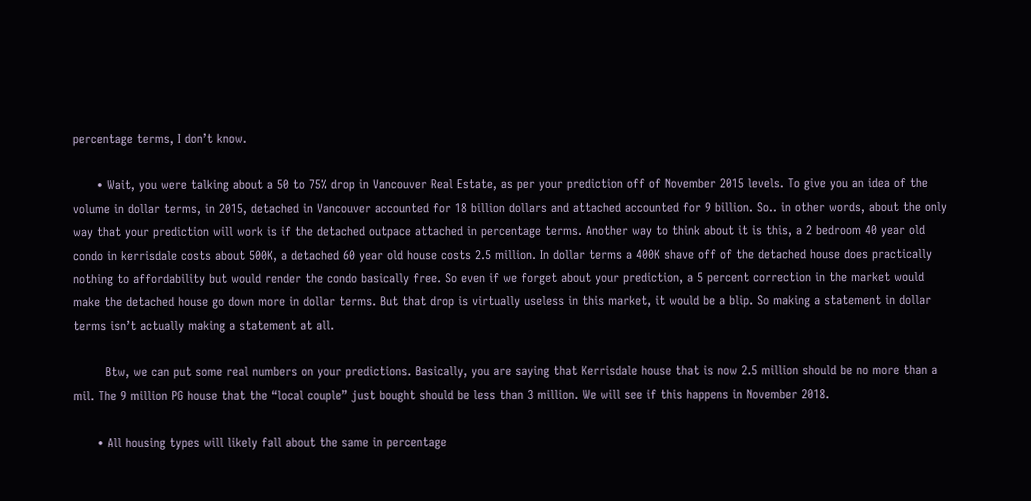percentage terms, I don’t know.

      • Wait, you were talking about a 50 to 75% drop in Vancouver Real Estate, as per your prediction off of November 2015 levels. To give you an idea of the volume in dollar terms, in 2015, detached in Vancouver accounted for 18 billion dollars and attached accounted for 9 billion. So.. in other words, about the only way that your prediction will work is if the detached outpace attached in percentage terms. Another way to think about it is this, a 2 bedroom 40 year old condo in kerrisdale costs about 500K, a detached 60 year old house costs 2.5 million. In dollar terms a 400K shave off of the detached house does practically nothing to affordability but would render the condo basically free. So even if we forget about your prediction, a 5 percent correction in the market would make the detached house go down more in dollar terms. But that drop is virtually useless in this market, it would be a blip. So making a statement in dollar terms isn’t actually making a statement at all.

        Btw, we can put some real numbers on your predictions. Basically, you are saying that Kerrisdale house that is now 2.5 million should be no more than a mil. The 9 million PG house that the “local couple” just bought should be less than 3 million. We will see if this happens in November 2018.

      • All housing types will likely fall about the same in percentage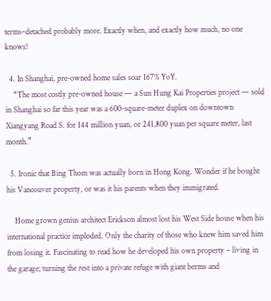terms–detached probably more. Exactly when, and exactly how much, no one knows!

  4. In Shanghai, pre-owned home sales soar 167% YoY.
    “The most costly pre-owned house — a Sun Hung Kai Properties project — sold in Shanghai so far this year was a 600-square-meter duplex on downtown Xiangyang Road S. for 144 million yuan, or 241,800 yuan per square meter, last month.”

  5. Ironic that Bing Thom was actually born in Hong Kong. Wonder if he bought his Vancouver property, or was it his parents when they immigrated.

    Home grown genius architect Erickson almost lost his West Side house when his international practice imploded. Only the charity of those who knew him saved him from losing it. Fascinating to read how he developed his own property – living in the garage; turning the rest into a private refuge with giant berms and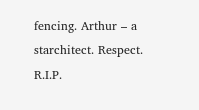fencing. Arthur – a starchitect. Respect. R.I.P.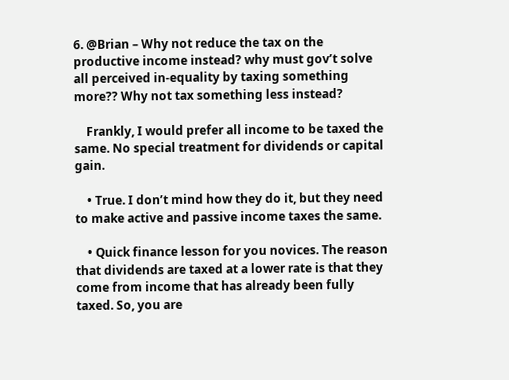6. @Brian – Why not reduce the tax on the productive income instead? why must gov’t solve all perceived in-equality by taxing something more?? Why not tax something less instead?

    Frankly, I would prefer all income to be taxed the same. No special treatment for dividends or capital gain.

    • True. I don’t mind how they do it, but they need to make active and passive income taxes the same.

    • Quick finance lesson for you novices. The reason that dividends are taxed at a lower rate is that they come from income that has already been fully taxed. So, you are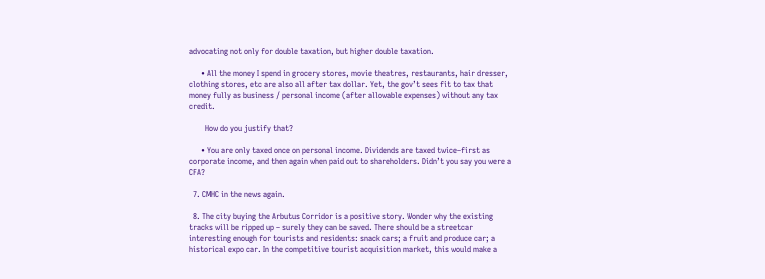advocating not only for double taxation, but higher double taxation.

      • All the money I spend in grocery stores, movie theatres, restaurants, hair dresser, clothing stores, etc are also all after tax dollar. Yet, the gov’t sees fit to tax that money fully as business / personal income (after allowable expenses) without any tax credit.

        How do you justify that?

      • You are only taxed once on personal income. Dividends are taxed twice–first as corporate income, and then again when paid out to shareholders. Didn’t you say you were a CFA?

  7. CMHC in the news again.

  8. The city buying the Arbutus Corridor is a positive story. Wonder why the existing tracks will be ripped up – surely they can be saved. There should be a streetcar interesting enough for tourists and residents: snack cars; a fruit and produce car; a historical expo car. In the competitive tourist acquisition market, this would make a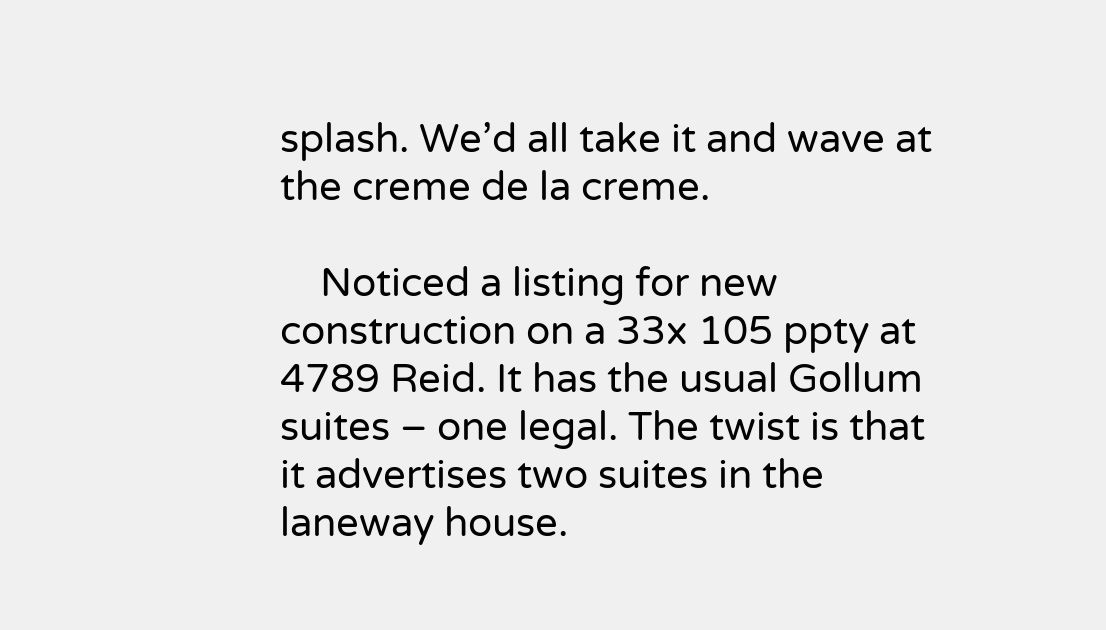splash. We’d all take it and wave at the creme de la creme.

    Noticed a listing for new construction on a 33x 105 ppty at 4789 Reid. It has the usual Gollum suites – one legal. The twist is that it advertises two suites in the laneway house.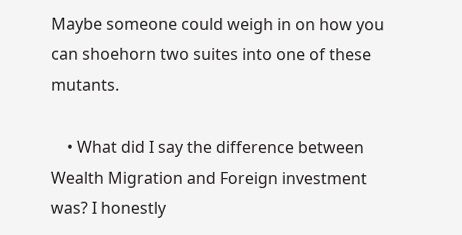Maybe someone could weigh in on how you can shoehorn two suites into one of these mutants.

    • What did I say the difference between Wealth Migration and Foreign investment was? I honestly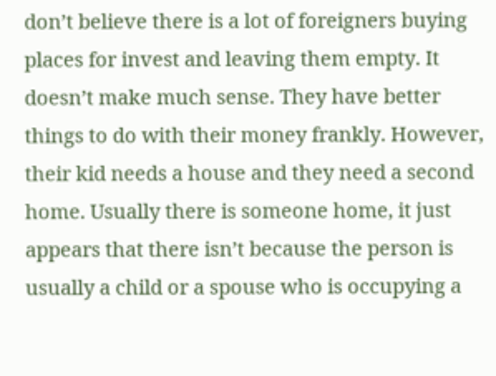don’t believe there is a lot of foreigners buying places for invest and leaving them empty. It doesn’t make much sense. They have better things to do with their money frankly. However, their kid needs a house and they need a second home. Usually there is someone home, it just appears that there isn’t because the person is usually a child or a spouse who is occupying a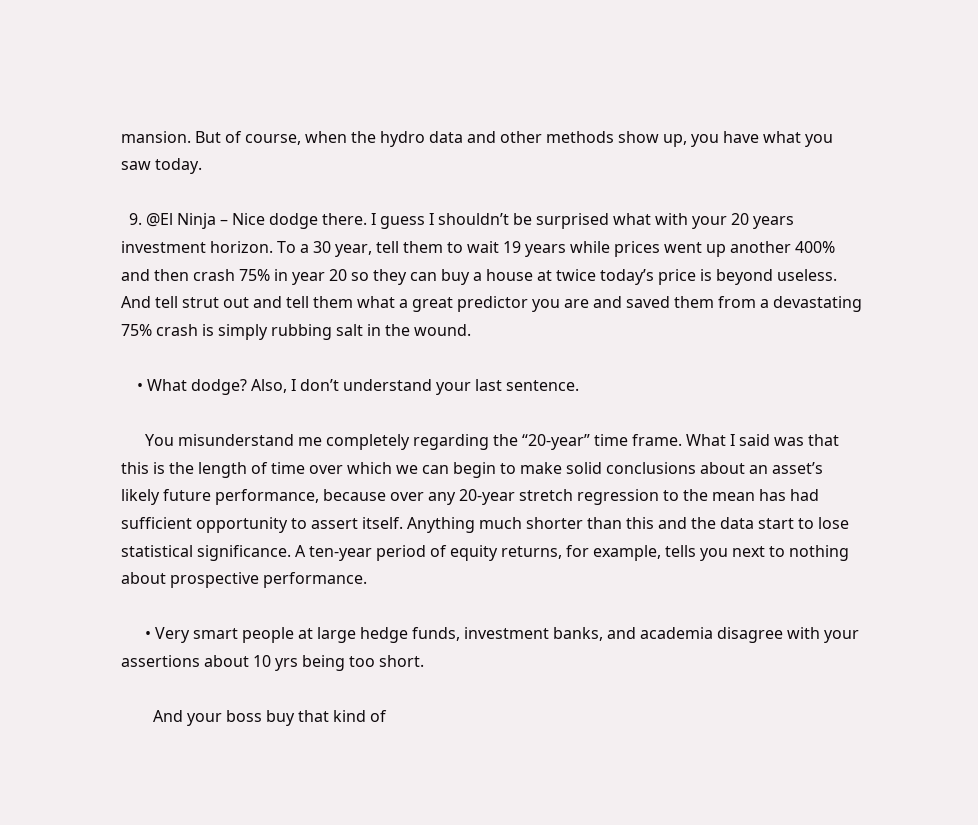mansion. But of course, when the hydro data and other methods show up, you have what you saw today.

  9. @El Ninja – Nice dodge there. I guess I shouldn’t be surprised what with your 20 years investment horizon. To a 30 year, tell them to wait 19 years while prices went up another 400% and then crash 75% in year 20 so they can buy a house at twice today’s price is beyond useless. And tell strut out and tell them what a great predictor you are and saved them from a devastating 75% crash is simply rubbing salt in the wound.

    • What dodge? Also, I don’t understand your last sentence.

      You misunderstand me completely regarding the “20-year” time frame. What I said was that this is the length of time over which we can begin to make solid conclusions about an asset’s likely future performance, because over any 20-year stretch regression to the mean has had sufficient opportunity to assert itself. Anything much shorter than this and the data start to lose statistical significance. A ten-year period of equity returns, for example, tells you next to nothing about prospective performance.

      • Very smart people at large hedge funds, investment banks, and academia disagree with your assertions about 10 yrs being too short.

        And your boss buy that kind of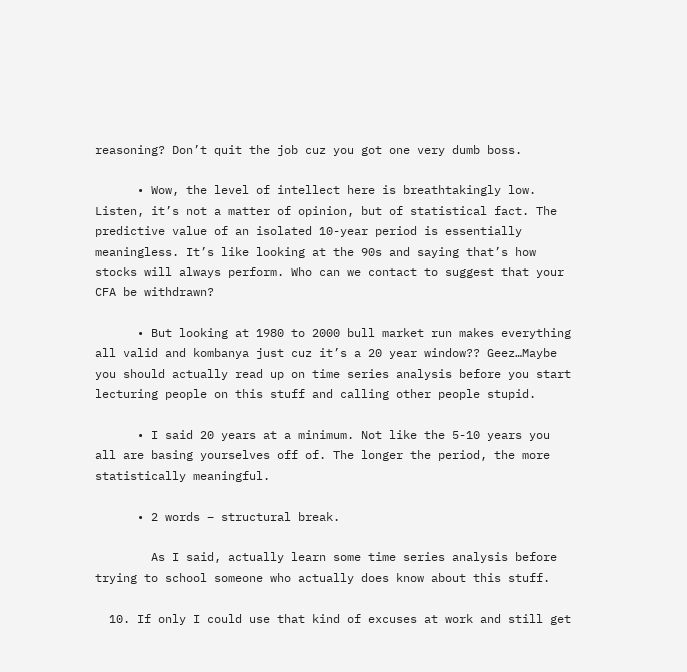reasoning? Don’t quit the job cuz you got one very dumb boss.

      • Wow, the level of intellect here is breathtakingly low. Listen, it’s not a matter of opinion, but of statistical fact. The predictive value of an isolated 10-year period is essentially meaningless. It’s like looking at the 90s and saying that’s how stocks will always perform. Who can we contact to suggest that your CFA be withdrawn?

      • But looking at 1980 to 2000 bull market run makes everything all valid and kombanya just cuz it’s a 20 year window?? Geez…Maybe you should actually read up on time series analysis before you start lecturing people on this stuff and calling other people stupid.

      • I said 20 years at a minimum. Not like the 5-10 years you all are basing yourselves off of. The longer the period, the more statistically meaningful.

      • 2 words – structural break.

        As I said, actually learn some time series analysis before trying to school someone who actually does know about this stuff.

  10. If only I could use that kind of excuses at work and still get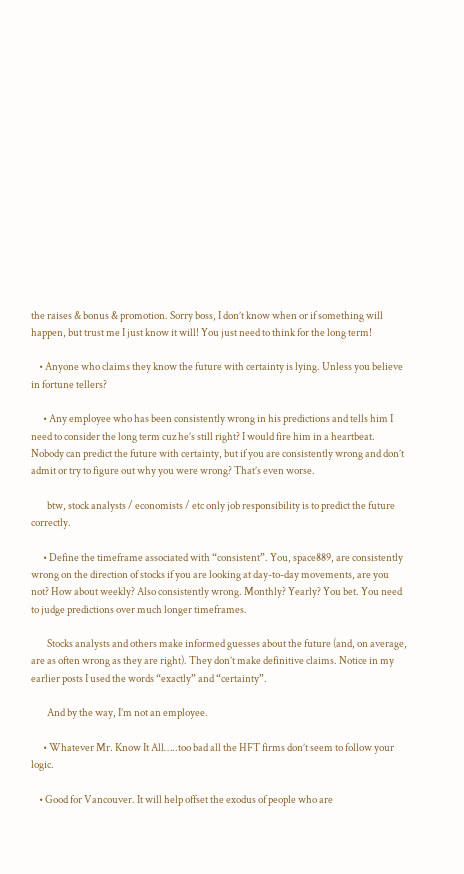the raises & bonus & promotion. Sorry boss, I don’t know when or if something will happen, but trust me I just know it will! You just need to think for the long term!

    • Anyone who claims they know the future with certainty is lying. Unless you believe in fortune tellers?

      • Any employee who has been consistently wrong in his predictions and tells him I need to consider the long term cuz he’s still right? I would fire him in a heartbeat. Nobody can predict the future with certainty, but if you are consistently wrong and don’t admit or try to figure out why you were wrong? That’s even worse.

        btw, stock analysts / economists / etc only job responsibility is to predict the future correctly.

      • Define the timeframe associated with “consistent”. You, space889, are consistently wrong on the direction of stocks if you are looking at day-to-day movements, are you not? How about weekly? Also consistently wrong. Monthly? Yearly? You bet. You need to judge predictions over much longer timeframes.

        Stocks analysts and others make informed guesses about the future (and, on average, are as often wrong as they are right). They don’t make definitive claims. Notice in my earlier posts I used the words “exactly” and “certainty”.

        And by the way, I’m not an employee.

      • Whatever Mr. Know It All…..too bad all the HFT firms don’t seem to follow your logic.

    • Good for Vancouver. It will help offset the exodus of people who are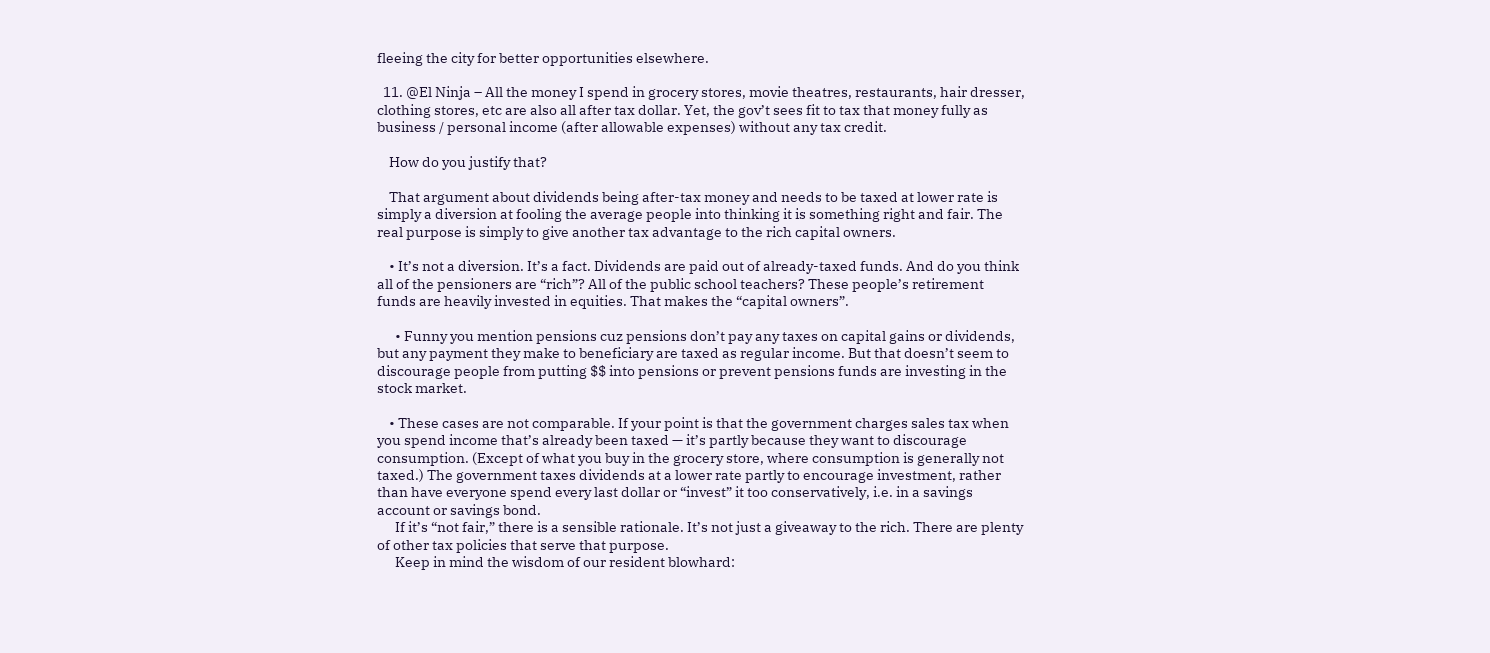fleeing the city for better opportunities elsewhere.

  11. @El Ninja – All the money I spend in grocery stores, movie theatres, restaurants, hair dresser, clothing stores, etc are also all after tax dollar. Yet, the gov’t sees fit to tax that money fully as business / personal income (after allowable expenses) without any tax credit.

    How do you justify that?

    That argument about dividends being after-tax money and needs to be taxed at lower rate is simply a diversion at fooling the average people into thinking it is something right and fair. The real purpose is simply to give another tax advantage to the rich capital owners.

    • It’s not a diversion. It’s a fact. Dividends are paid out of already-taxed funds. And do you think all of the pensioners are “rich”? All of the public school teachers? These people’s retirement funds are heavily invested in equities. That makes the “capital owners”.

      • Funny you mention pensions cuz pensions don’t pay any taxes on capital gains or dividends, but any payment they make to beneficiary are taxed as regular income. But that doesn’t seem to discourage people from putting $$ into pensions or prevent pensions funds are investing in the stock market.

    • These cases are not comparable. If your point is that the government charges sales tax when you spend income that’s already been taxed — it’s partly because they want to discourage consumption. (Except of what you buy in the grocery store, where consumption is generally not taxed.) The government taxes dividends at a lower rate partly to encourage investment, rather than have everyone spend every last dollar or “invest” it too conservatively, i.e. in a savings account or savings bond.
      If it’s “not fair,” there is a sensible rationale. It’s not just a giveaway to the rich. There are plenty of other tax policies that serve that purpose.
      Keep in mind the wisdom of our resident blowhard: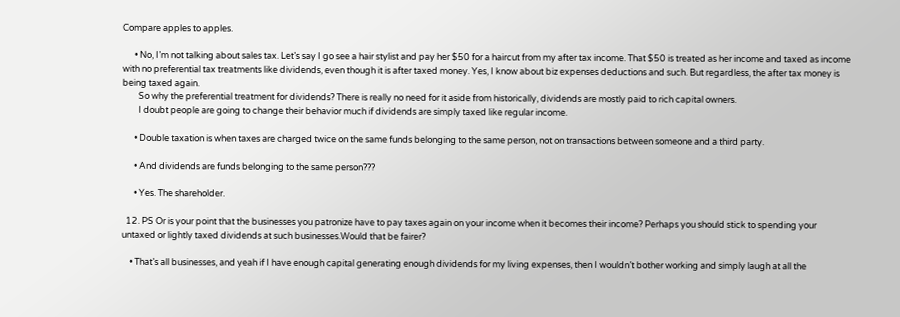Compare apples to apples.

      • No, I’m not talking about sales tax. Let’s say I go see a hair stylist and pay her $50 for a haircut from my after tax income. That $50 is treated as her income and taxed as income with no preferential tax treatments like dividends, even though it is after taxed money. Yes, I know about biz expenses deductions and such. But regardless, the after tax money is being taxed again.
        So why the preferential treatment for dividends? There is really no need for it aside from historically, dividends are mostly paid to rich capital owners.
        I doubt people are going to change their behavior much if dividends are simply taxed like regular income.

      • Double taxation is when taxes are charged twice on the same funds belonging to the same person, not on transactions between someone and a third party.

      • And dividends are funds belonging to the same person???

      • Yes. The shareholder.

  12. PS Or is your point that the businesses you patronize have to pay taxes again on your income when it becomes their income? Perhaps you should stick to spending your untaxed or lightly taxed dividends at such businesses.Would that be fairer?

    • That’s all businesses, and yeah if I have enough capital generating enough dividends for my living expenses, then I wouldn’t bother working and simply laugh at all the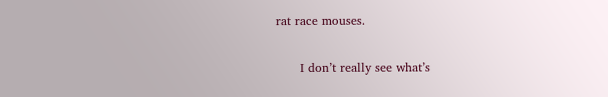rat race mouses.

      I don’t really see what’s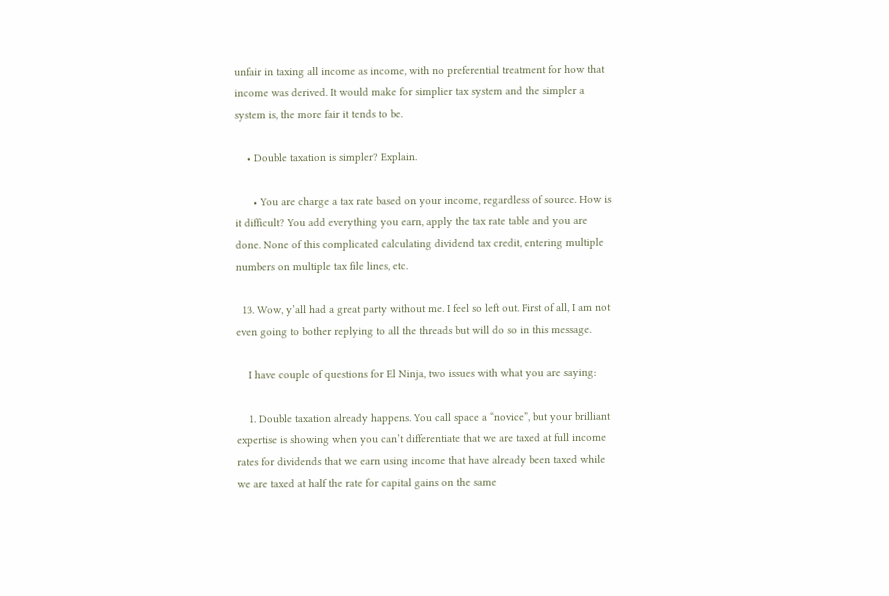unfair in taxing all income as income, with no preferential treatment for how that income was derived. It would make for simplier tax system and the simpler a system is, the more fair it tends to be.

    • Double taxation is simpler? Explain.

      • You are charge a tax rate based on your income, regardless of source. How is it difficult? You add everything you earn, apply the tax rate table and you are done. None of this complicated calculating dividend tax credit, entering multiple numbers on multiple tax file lines, etc.

  13. Wow, y’all had a great party without me. I feel so left out. First of all, I am not even going to bother replying to all the threads but will do so in this message.

    I have couple of questions for El Ninja, two issues with what you are saying:

    1. Double taxation already happens. You call space a “novice”, but your brilliant expertise is showing when you can’t differentiate that we are taxed at full income rates for dividends that we earn using income that have already been taxed while we are taxed at half the rate for capital gains on the same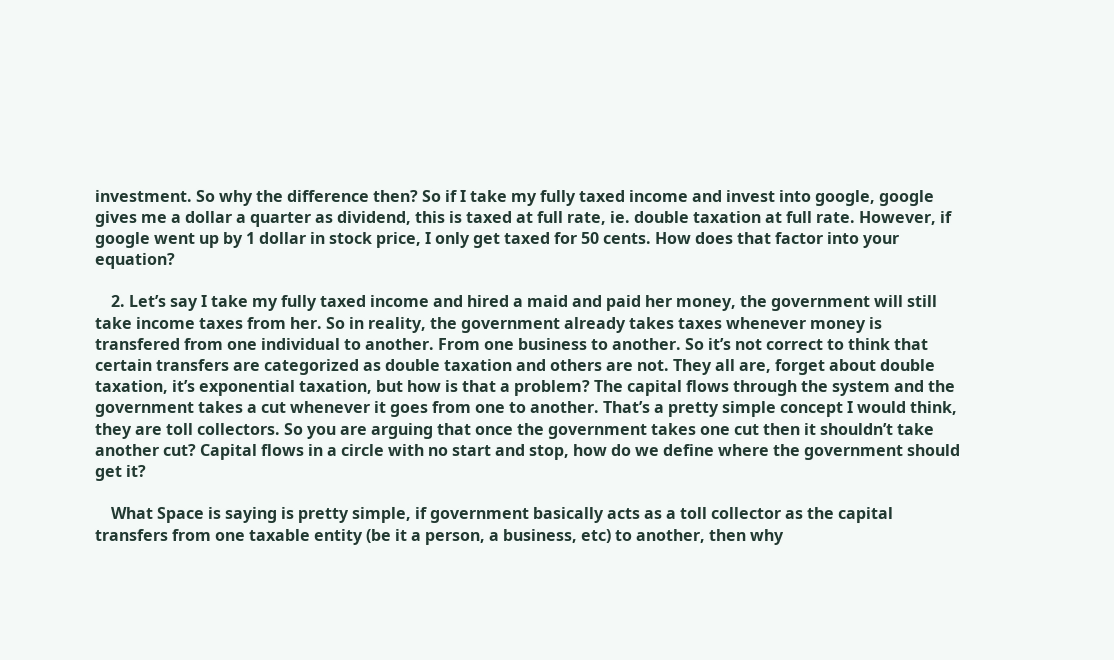investment. So why the difference then? So if I take my fully taxed income and invest into google, google gives me a dollar a quarter as dividend, this is taxed at full rate, ie. double taxation at full rate. However, if google went up by 1 dollar in stock price, I only get taxed for 50 cents. How does that factor into your equation?

    2. Let’s say I take my fully taxed income and hired a maid and paid her money, the government will still take income taxes from her. So in reality, the government already takes taxes whenever money is transfered from one individual to another. From one business to another. So it’s not correct to think that certain transfers are categorized as double taxation and others are not. They all are, forget about double taxation, it’s exponential taxation, but how is that a problem? The capital flows through the system and the government takes a cut whenever it goes from one to another. That’s a pretty simple concept I would think, they are toll collectors. So you are arguing that once the government takes one cut then it shouldn’t take another cut? Capital flows in a circle with no start and stop, how do we define where the government should get it?

    What Space is saying is pretty simple, if government basically acts as a toll collector as the capital transfers from one taxable entity (be it a person, a business, etc) to another, then why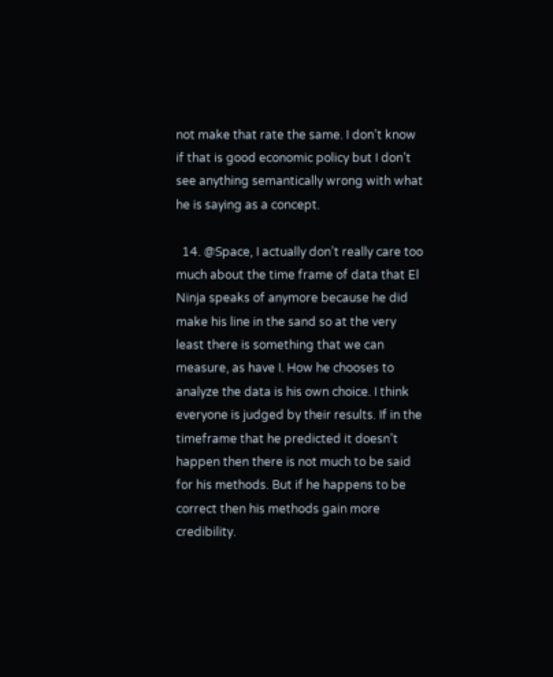not make that rate the same. I don’t know if that is good economic policy but I don’t see anything semantically wrong with what he is saying as a concept.

  14. @Space, I actually don’t really care too much about the time frame of data that El Ninja speaks of anymore because he did make his line in the sand so at the very least there is something that we can measure, as have I. How he chooses to analyze the data is his own choice. I think everyone is judged by their results. If in the timeframe that he predicted it doesn’t happen then there is not much to be said for his methods. But if he happens to be correct then his methods gain more credibility.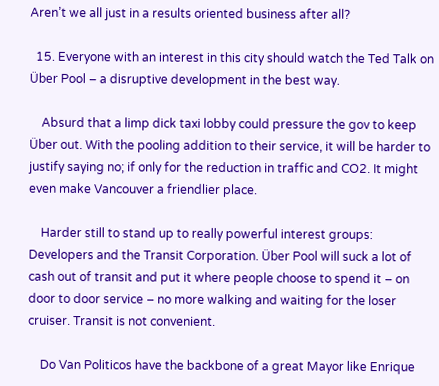Aren’t we all just in a results oriented business after all?

  15. Everyone with an interest in this city should watch the Ted Talk on Über Pool – a disruptive development in the best way.

    Absurd that a limp dick taxi lobby could pressure the gov to keep Über out. With the pooling addition to their service, it will be harder to justify saying no; if only for the reduction in traffic and CO2. It might even make Vancouver a friendlier place.

    Harder still to stand up to really powerful interest groups: Developers and the Transit Corporation. Über Pool will suck a lot of cash out of transit and put it where people choose to spend it – on door to door service – no more walking and waiting for the loser cruiser. Transit is not convenient.

    Do Van Politicos have the backbone of a great Mayor like Enrique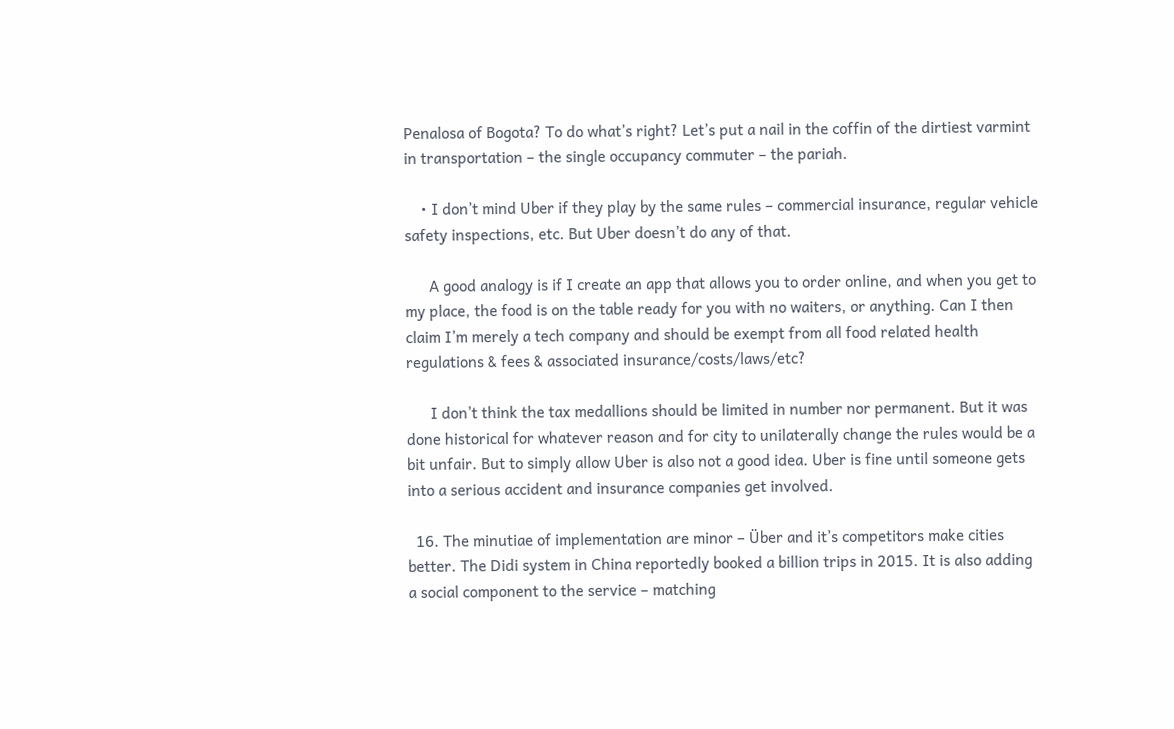Penalosa of Bogota? To do what’s right? Let’s put a nail in the coffin of the dirtiest varmint in transportation – the single occupancy commuter – the pariah.

    • I don’t mind Uber if they play by the same rules – commercial insurance, regular vehicle safety inspections, etc. But Uber doesn’t do any of that.

      A good analogy is if I create an app that allows you to order online, and when you get to my place, the food is on the table ready for you with no waiters, or anything. Can I then claim I’m merely a tech company and should be exempt from all food related health regulations & fees & associated insurance/costs/laws/etc?

      I don’t think the tax medallions should be limited in number nor permanent. But it was done historical for whatever reason and for city to unilaterally change the rules would be a bit unfair. But to simply allow Uber is also not a good idea. Uber is fine until someone gets into a serious accident and insurance companies get involved.

  16. The minutiae of implementation are minor – Über and it’s competitors make cities better. The Didi system in China reportedly booked a billion trips in 2015. It is also adding a social component to the service – matching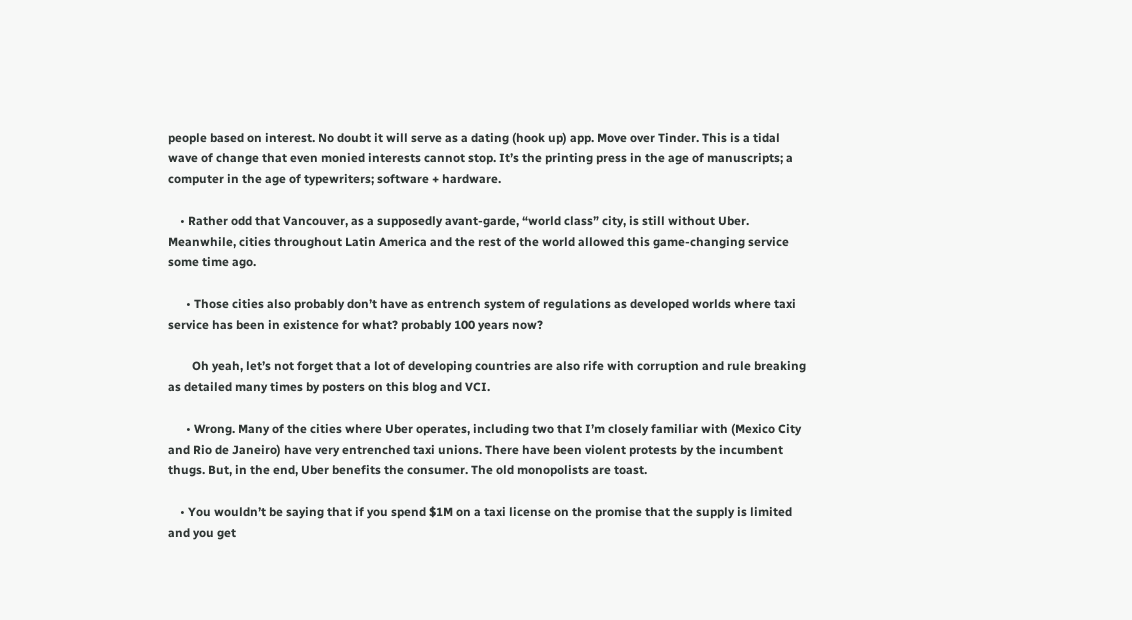people based on interest. No doubt it will serve as a dating (hook up) app. Move over Tinder. This is a tidal wave of change that even monied interests cannot stop. It’s the printing press in the age of manuscripts; a computer in the age of typewriters; software + hardware.

    • Rather odd that Vancouver, as a supposedly avant-garde, “world class” city, is still without Uber. Meanwhile, cities throughout Latin America and the rest of the world allowed this game-changing service some time ago.

      • Those cities also probably don’t have as entrench system of regulations as developed worlds where taxi service has been in existence for what? probably 100 years now?

        Oh yeah, let’s not forget that a lot of developing countries are also rife with corruption and rule breaking as detailed many times by posters on this blog and VCI.

      • Wrong. Many of the cities where Uber operates, including two that I’m closely familiar with (Mexico City and Rio de Janeiro) have very entrenched taxi unions. There have been violent protests by the incumbent thugs. But, in the end, Uber benefits the consumer. The old monopolists are toast.

    • You wouldn’t be saying that if you spend $1M on a taxi license on the promise that the supply is limited and you get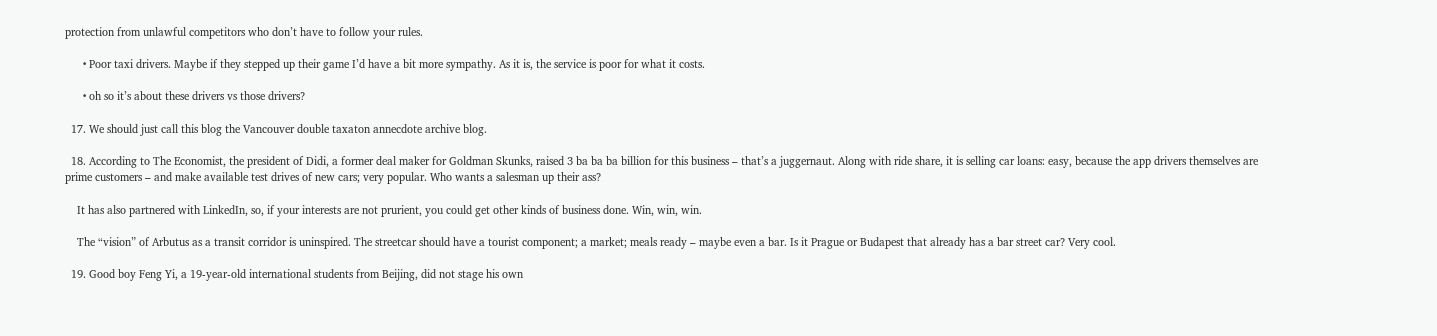protection from unlawful competitors who don’t have to follow your rules.

      • Poor taxi drivers. Maybe if they stepped up their game I’d have a bit more sympathy. As it is, the service is poor for what it costs.

      • oh so it’s about these drivers vs those drivers?

  17. We should just call this blog the Vancouver double taxaton annecdote archive blog.

  18. According to The Economist, the president of Didi, a former deal maker for Goldman Skunks, raised 3 ba ba ba billion for this business – that’s a juggernaut. Along with ride share, it is selling car loans: easy, because the app drivers themselves are prime customers – and make available test drives of new cars; very popular. Who wants a salesman up their ass?

    It has also partnered with LinkedIn, so, if your interests are not prurient, you could get other kinds of business done. Win, win, win.

    The “vision” of Arbutus as a transit corridor is uninspired. The streetcar should have a tourist component; a market; meals ready – maybe even a bar. Is it Prague or Budapest that already has a bar street car? Very cool.

  19. Good boy Feng Yi, a 19-year-old international students from Beijing, did not stage his own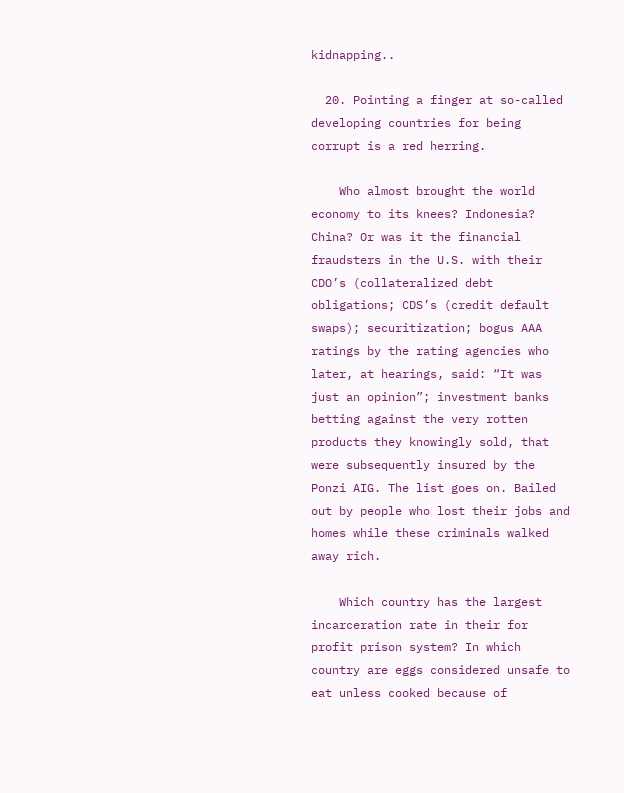kidnapping..

  20. Pointing a finger at so-called developing countries for being corrupt is a red herring.

    Who almost brought the world economy to its knees? Indonesia? China? Or was it the financial fraudsters in the U.S. with their CDO’s (collateralized debt obligations; CDS’s (credit default swaps); securitization; bogus AAA ratings by the rating agencies who later, at hearings, said: “It was just an opinion”; investment banks betting against the very rotten products they knowingly sold, that were subsequently insured by the Ponzi AIG. The list goes on. Bailed out by people who lost their jobs and homes while these criminals walked away rich.

    Which country has the largest incarceration rate in their for profit prison system? In which country are eggs considered unsafe to eat unless cooked because of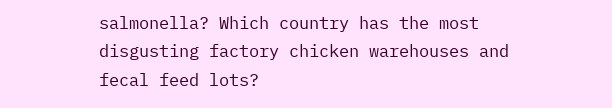salmonella? Which country has the most disgusting factory chicken warehouses and fecal feed lots?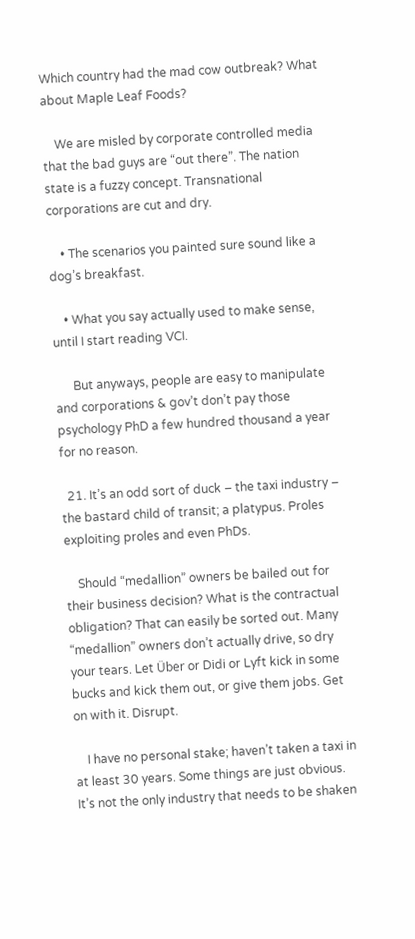Which country had the mad cow outbreak? What about Maple Leaf Foods?

    We are misled by corporate controlled media that the bad guys are “out there”. The nation state is a fuzzy concept. Transnational corporations are cut and dry.

    • The scenarios you painted sure sound like a dog’s breakfast.

    • What you say actually used to make sense, until I start reading VCI.

      But anyways, people are easy to manipulate and corporations & gov’t don’t pay those psychology PhD a few hundred thousand a year for no reason.

  21. It’s an odd sort of duck – the taxi industry – the bastard child of transit; a platypus. Proles exploiting proles and even PhDs.

    Should “medallion” owners be bailed out for their business decision? What is the contractual obligation? That can easily be sorted out. Many “medallion” owners don’t actually drive, so dry your tears. Let Über or Didi or Lyft kick in some bucks and kick them out, or give them jobs. Get on with it. Disrupt.

    I have no personal stake; haven’t taken a taxi in at least 30 years. Some things are just obvious. It’s not the only industry that needs to be shaken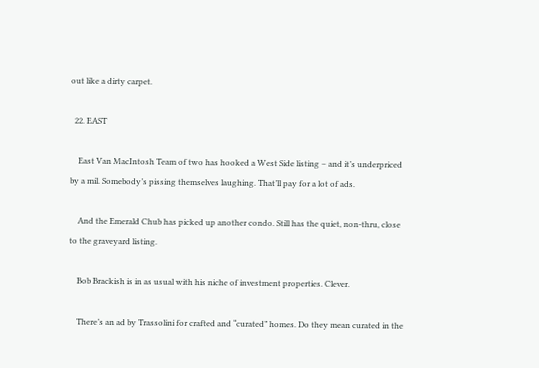out like a dirty carpet.

  22. EAST

    East Van MacIntosh Team of two has hooked a West Side listing – and it’s underpriced by a mil. Somebody’s pissing themselves laughing. That’ll pay for a lot of ads.

    And the Emerald Chub has picked up another condo. Still has the quiet, non-thru, close to the graveyard listing.

    Bob Brackish is in as usual with his niche of investment properties. Clever.

    There’s an ad by Trassolini for crafted and “curated” homes. Do they mean curated in the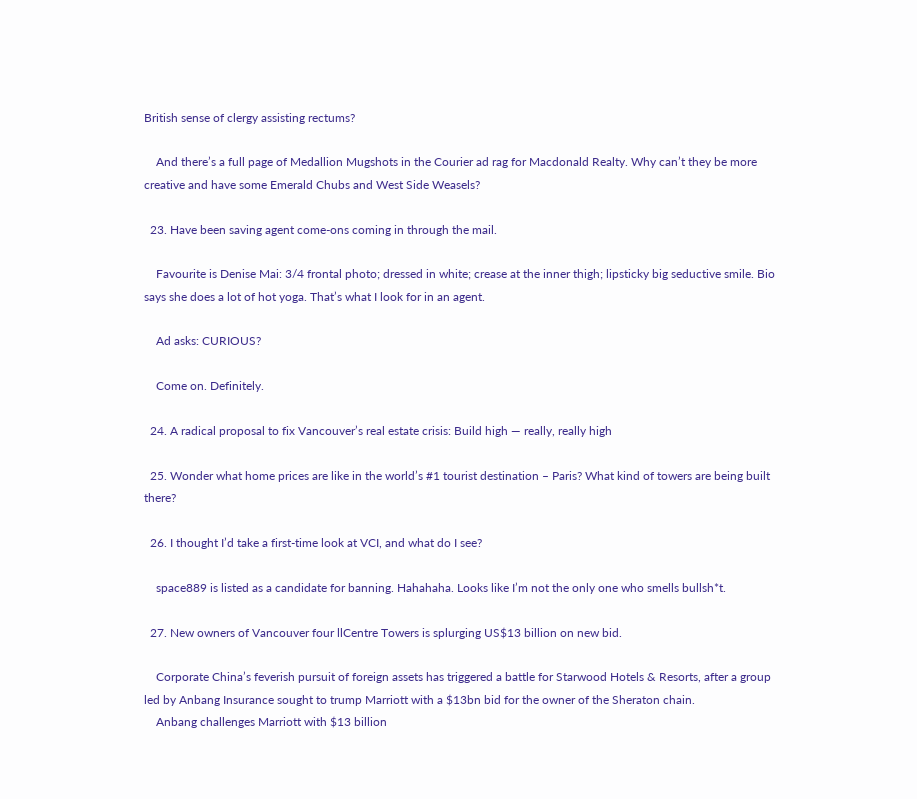British sense of clergy assisting rectums?

    And there’s a full page of Medallion Mugshots in the Courier ad rag for Macdonald Realty. Why can’t they be more creative and have some Emerald Chubs and West Side Weasels?

  23. Have been saving agent come-ons coming in through the mail.

    Favourite is Denise Mai: 3/4 frontal photo; dressed in white; crease at the inner thigh; lipsticky big seductive smile. Bio says she does a lot of hot yoga. That’s what I look for in an agent.

    Ad asks: CURIOUS?

    Come on. Definitely.

  24. A radical proposal to fix Vancouver’s real estate crisis: Build high — really, really high

  25. Wonder what home prices are like in the world’s #1 tourist destination – Paris? What kind of towers are being built there?

  26. I thought I’d take a first-time look at VCI, and what do I see?

    space889 is listed as a candidate for banning. Hahahaha. Looks like I’m not the only one who smells bullsh*t.

  27. New owners of Vancouver four llCentre Towers is splurging US$13 billion on new bid.

    Corporate China’s feverish pursuit of foreign assets has triggered a battle for Starwood Hotels & Resorts, after a group led by Anbang Insurance sought to trump Marriott with a $13bn bid for the owner of the Sheraton chain.
    Anbang challenges Marriott with $13 billion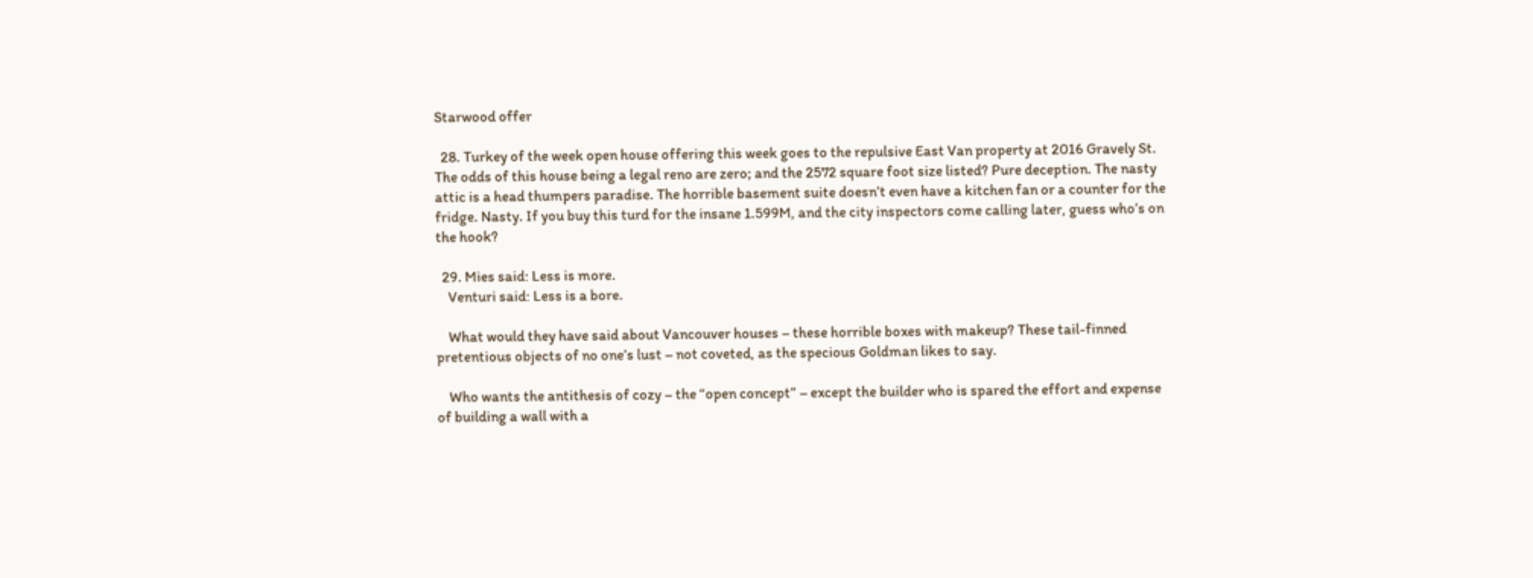Starwood offer

  28. Turkey of the week open house offering this week goes to the repulsive East Van property at 2016 Gravely St. The odds of this house being a legal reno are zero; and the 2572 square foot size listed? Pure deception. The nasty attic is a head thumpers paradise. The horrible basement suite doesn’t even have a kitchen fan or a counter for the fridge. Nasty. If you buy this turd for the insane 1.599M, and the city inspectors come calling later, guess who’s on the hook?

  29. Mies said: Less is more.
    Venturi said: Less is a bore.

    What would they have said about Vancouver houses – these horrible boxes with makeup? These tail-finned pretentious objects of no one’s lust – not coveted, as the specious Goldman likes to say.

    Who wants the antithesis of cozy – the “open concept” – except the builder who is spared the effort and expense of building a wall with a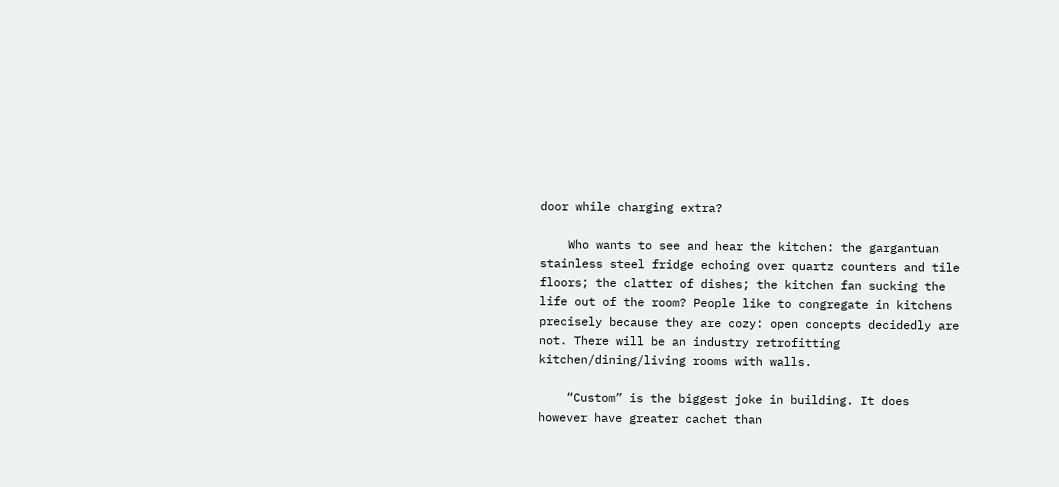door while charging extra?

    Who wants to see and hear the kitchen: the gargantuan stainless steel fridge echoing over quartz counters and tile floors; the clatter of dishes; the kitchen fan sucking the life out of the room? People like to congregate in kitchens precisely because they are cozy: open concepts decidedly are not. There will be an industry retrofitting kitchen/dining/living rooms with walls.

    “Custom” is the biggest joke in building. It does however have greater cachet than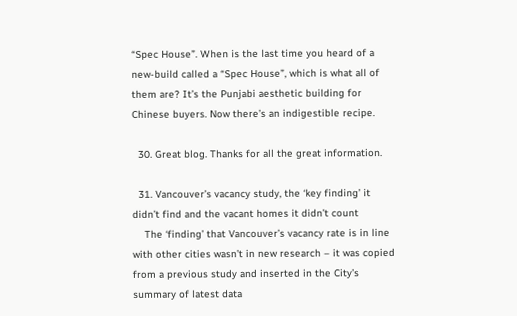“Spec House”. When is the last time you heard of a new-build called a “Spec House”, which is what all of them are? It’s the Punjabi aesthetic building for Chinese buyers. Now there’s an indigestible recipe.

  30. Great blog. Thanks for all the great information.

  31. Vancouver’s vacancy study, the ‘key finding’ it didn’t find and the vacant homes it didn’t count
    The ‘finding’ that Vancouver’s vacancy rate is in line with other cities wasn’t in new research – it was copied from a previous study and inserted in the City’s summary of latest data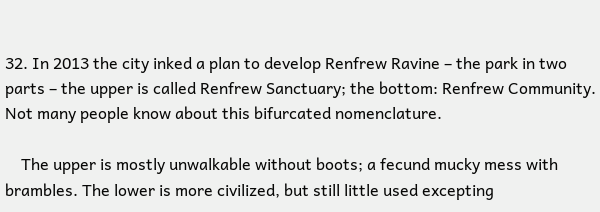32. In 2013 the city inked a plan to develop Renfrew Ravine – the park in two parts – the upper is called Renfrew Sanctuary; the bottom: Renfrew Community. Not many people know about this bifurcated nomenclature.

    The upper is mostly unwalkable without boots; a fecund mucky mess with brambles. The lower is more civilized, but still little used excepting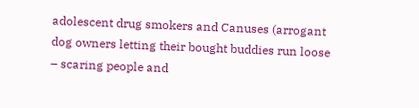adolescent drug smokers and Canuses (arrogant dog owners letting their bought buddies run loose – scaring people and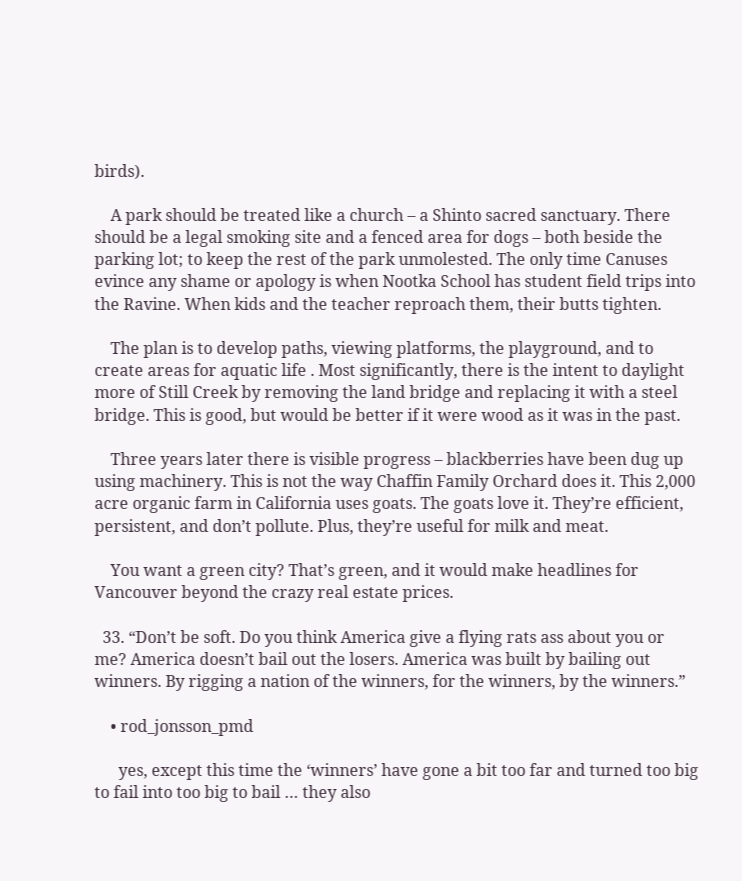birds).

    A park should be treated like a church – a Shinto sacred sanctuary. There should be a legal smoking site and a fenced area for dogs – both beside the parking lot; to keep the rest of the park unmolested. The only time Canuses evince any shame or apology is when Nootka School has student field trips into the Ravine. When kids and the teacher reproach them, their butts tighten.

    The plan is to develop paths, viewing platforms, the playground, and to create areas for aquatic life . Most significantly, there is the intent to daylight more of Still Creek by removing the land bridge and replacing it with a steel bridge. This is good, but would be better if it were wood as it was in the past.

    Three years later there is visible progress – blackberries have been dug up using machinery. This is not the way Chaffin Family Orchard does it. This 2,000 acre organic farm in California uses goats. The goats love it. They’re efficient, persistent, and don’t pollute. Plus, they’re useful for milk and meat.

    You want a green city? That’s green, and it would make headlines for Vancouver beyond the crazy real estate prices.

  33. “Don’t be soft. Do you think America give a flying rats ass about you or me? America doesn’t bail out the losers. America was built by bailing out winners. By rigging a nation of the winners, for the winners, by the winners.”

    • rod_jonsson_pmd

      yes, except this time the ‘winners’ have gone a bit too far and turned too big to fail into too big to bail … they also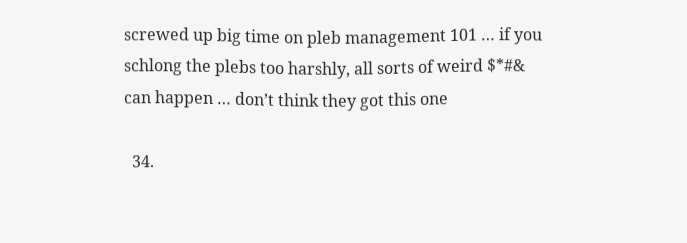screwed up big time on pleb management 101 … if you schlong the plebs too harshly, all sorts of weird $*#& can happen … don’t think they got this one

  34.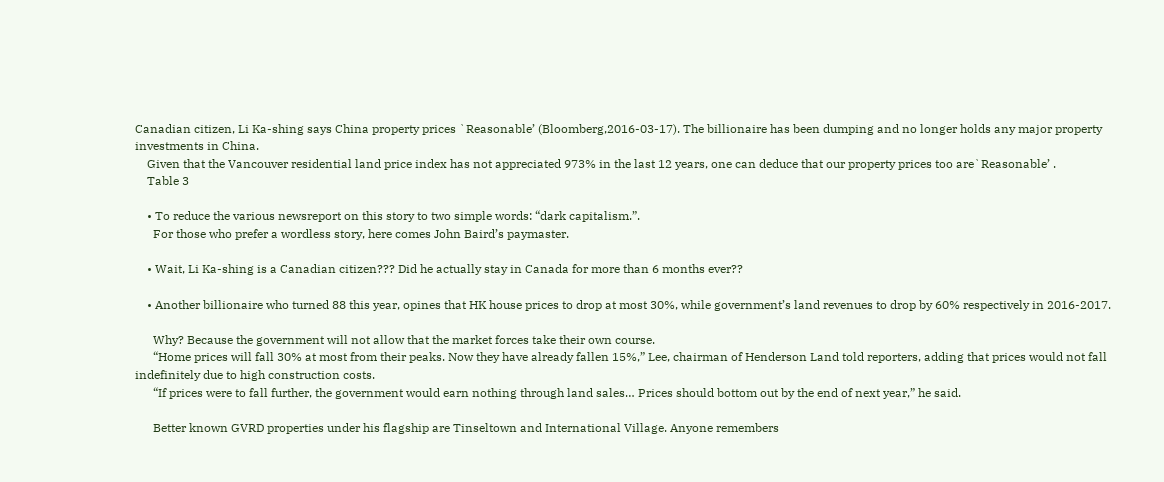Canadian citizen, Li Ka-shing says China property prices `Reasonable’ (Bloomberg,2016-03-17). The billionaire has been dumping and no longer holds any major property investments in China.
    Given that the Vancouver residential land price index has not appreciated 973% in the last 12 years, one can deduce that our property prices too are`Reasonable’ .
    Table 3

    • To reduce the various newsreport on this story to two simple words: “dark capitalism.”.
      For those who prefer a wordless story, here comes John Baird’s paymaster.

    • Wait, Li Ka-shing is a Canadian citizen??? Did he actually stay in Canada for more than 6 months ever??

    • Another billionaire who turned 88 this year, opines that HK house prices to drop at most 30%, while government’s land revenues to drop by 60% respectively in 2016-2017.

      Why? Because the government will not allow that the market forces take their own course.
      “Home prices will fall 30% at most from their peaks. Now they have already fallen 15%,” Lee, chairman of Henderson Land told reporters, adding that prices would not fall indefinitely due to high construction costs.
      “If prices were to fall further, the government would earn nothing through land sales… Prices should bottom out by the end of next year,” he said.

      Better known GVRD properties under his flagship are Tinseltown and International Village. Anyone remembers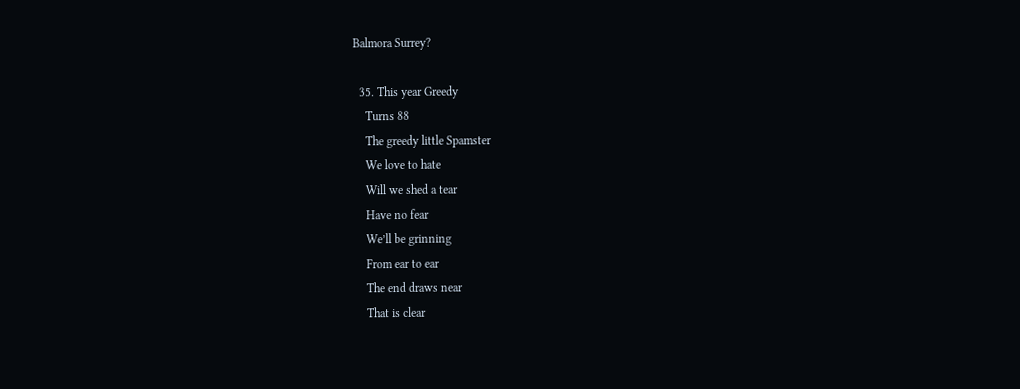Balmora Surrey?

  35. This year Greedy
    Turns 88
    The greedy little Spamster
    We love to hate
    Will we shed a tear
    Have no fear
    We’ll be grinning
    From ear to ear
    The end draws near
    That is clear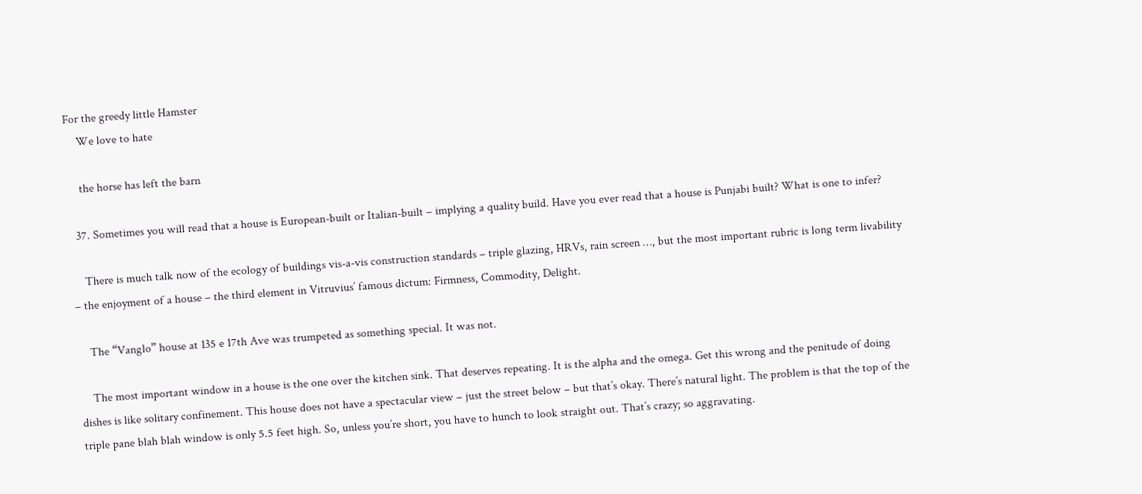For the greedy little Hamster
    We love to hate

    the horse has left the barn

  37. Sometimes you will read that a house is European-built or Italian-built – implying a quality build. Have you ever read that a house is Punjabi built? What is one to infer?

    There is much talk now of the ecology of buildings vis-a-vis construction standards – triple glazing, HRVs, rain screen …, but the most important rubric is long term livability – the enjoyment of a house – the third element in Vitruvius’ famous dictum: Firmness, Commodity, Delight.

    The “Vanglo” house at 135 e 17th Ave was trumpeted as something special. It was not.

    The most important window in a house is the one over the kitchen sink. That deserves repeating. It is the alpha and the omega. Get this wrong and the penitude of doing dishes is like solitary confinement. This house does not have a spectacular view – just the street below – but that’s okay. There’s natural light. The problem is that the top of the triple pane blah blah window is only 5.5 feet high. So, unless you’re short, you have to hunch to look straight out. That’s crazy; so aggravating.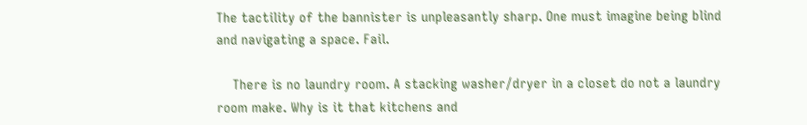The tactility of the bannister is unpleasantly sharp. One must imagine being blind and navigating a space. Fail.

    There is no laundry room. A stacking washer/dryer in a closet do not a laundry room make. Why is it that kitchens and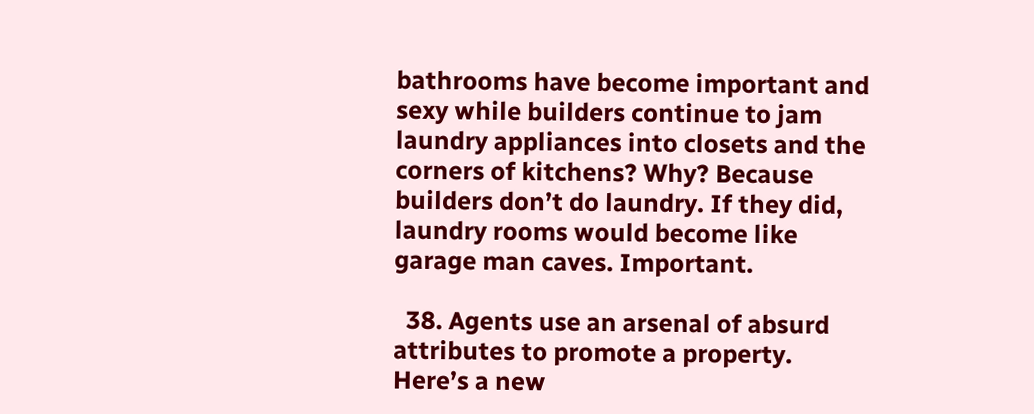bathrooms have become important and sexy while builders continue to jam laundry appliances into closets and the corners of kitchens? Why? Because builders don’t do laundry. If they did, laundry rooms would become like garage man caves. Important.

  38. Agents use an arsenal of absurd attributes to promote a property. Here’s a new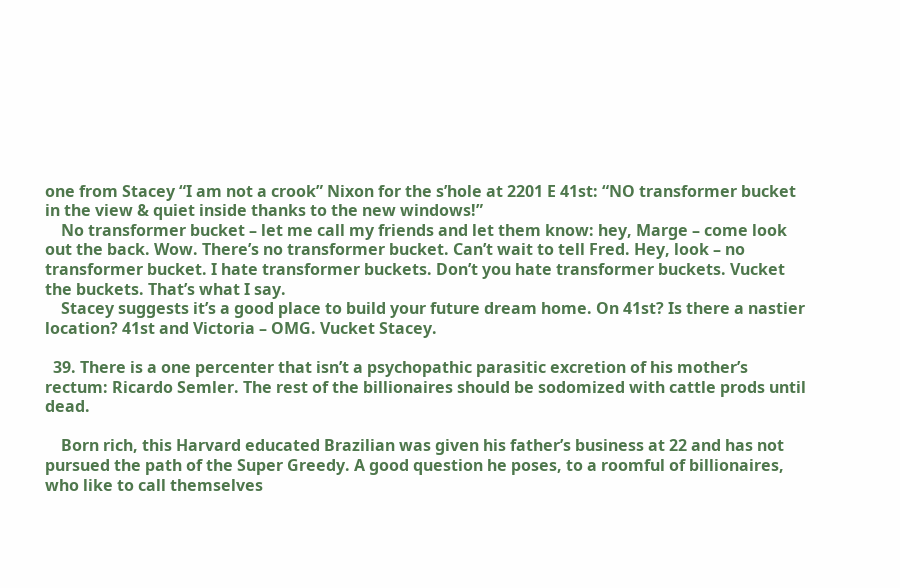one from Stacey “I am not a crook” Nixon for the s’hole at 2201 E 41st: “NO transformer bucket in the view & quiet inside thanks to the new windows!”
    No transformer bucket – let me call my friends and let them know: hey, Marge – come look out the back. Wow. There’s no transformer bucket. Can’t wait to tell Fred. Hey, look – no transformer bucket. I hate transformer buckets. Don’t you hate transformer buckets. Vucket the buckets. That’s what I say.
    Stacey suggests it’s a good place to build your future dream home. On 41st? Is there a nastier location? 41st and Victoria – OMG. Vucket Stacey.

  39. There is a one percenter that isn’t a psychopathic parasitic excretion of his mother’s rectum: Ricardo Semler. The rest of the billionaires should be sodomized with cattle prods until dead.

    Born rich, this Harvard educated Brazilian was given his father’s business at 22 and has not pursued the path of the Super Greedy. A good question he poses, to a roomful of billionaires, who like to call themselves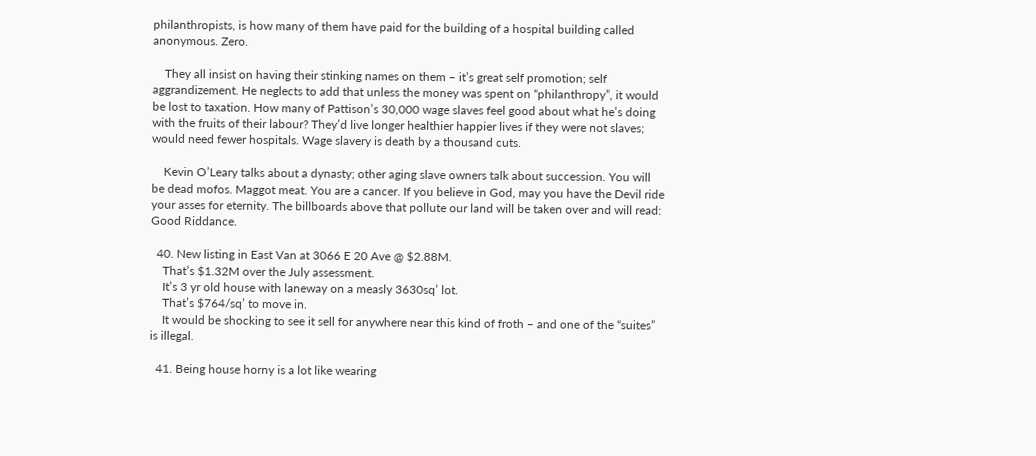philanthropists, is how many of them have paid for the building of a hospital building called anonymous. Zero.

    They all insist on having their stinking names on them – it’s great self promotion; self aggrandizement. He neglects to add that unless the money was spent on “philanthropy”, it would be lost to taxation. How many of Pattison’s 30,000 wage slaves feel good about what he’s doing with the fruits of their labour? They’d live longer healthier happier lives if they were not slaves; would need fewer hospitals. Wage slavery is death by a thousand cuts.

    Kevin O’Leary talks about a dynasty; other aging slave owners talk about succession. You will be dead mofos. Maggot meat. You are a cancer. If you believe in God, may you have the Devil ride your asses for eternity. The billboards above that pollute our land will be taken over and will read: Good Riddance.

  40. New listing in East Van at 3066 E 20 Ave @ $2.88M.
    That’s $1.32M over the July assessment.
    It’s 3 yr old house with laneway on a measly 3630sq’ lot.
    That’s $764/sq’ to move in.
    It would be shocking to see it sell for anywhere near this kind of froth – and one of the “suites” is illegal.

  41. Being house horny is a lot like wearing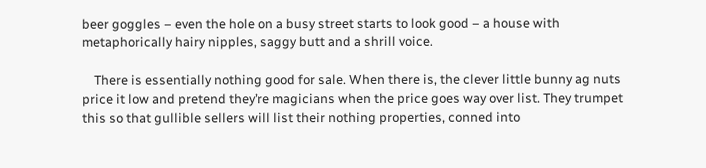beer goggles – even the hole on a busy street starts to look good – a house with metaphorically hairy nipples, saggy butt and a shrill voice.

    There is essentially nothing good for sale. When there is, the clever little bunny ag nuts price it low and pretend they’re magicians when the price goes way over list. They trumpet this so that gullible sellers will list their nothing properties, conned into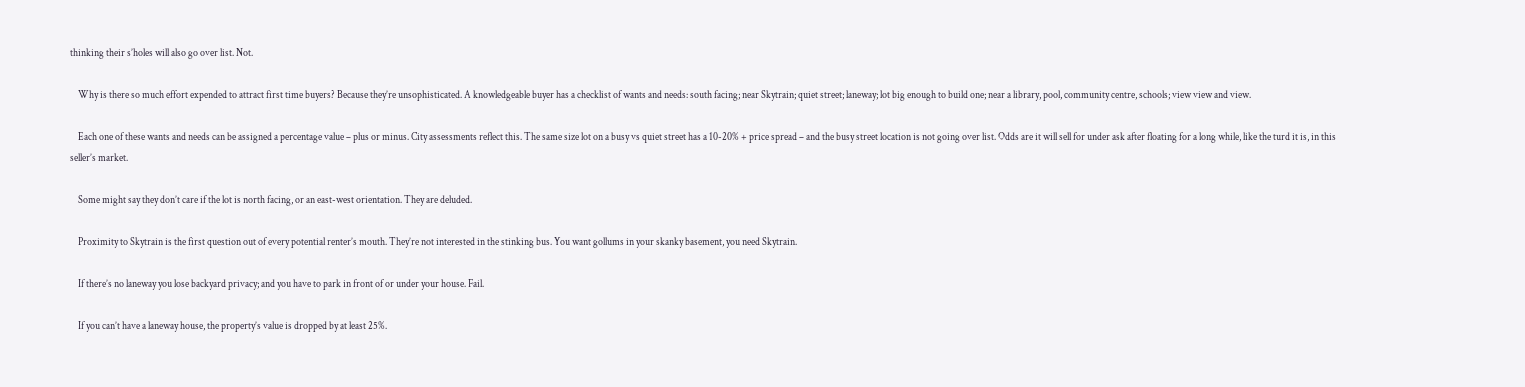thinking their s’holes will also go over list. Not.

    Why is there so much effort expended to attract first time buyers? Because they’re unsophisticated. A knowledgeable buyer has a checklist of wants and needs: south facing; near Skytrain; quiet street; laneway; lot big enough to build one; near a library, pool, community centre, schools; view view and view.

    Each one of these wants and needs can be assigned a percentage value – plus or minus. City assessments reflect this. The same size lot on a busy vs quiet street has a 10-20% + price spread – and the busy street location is not going over list. Odds are it will sell for under ask after floating for a long while, like the turd it is, in this seller’s market.

    Some might say they don’t care if the lot is north facing, or an east-west orientation. They are deluded.

    Proximity to Skytrain is the first question out of every potential renter’s mouth. They’re not interested in the stinking bus. You want gollums in your skanky basement, you need Skytrain.

    If there’s no laneway you lose backyard privacy; and you have to park in front of or under your house. Fail.

    If you can’t have a laneway house, the property’s value is dropped by at least 25%.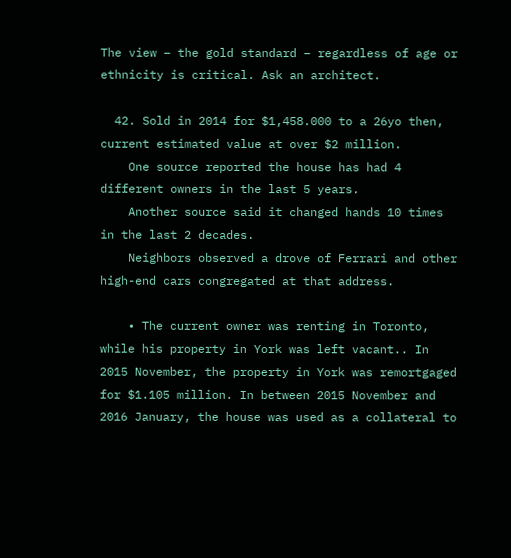The view – the gold standard – regardless of age or ethnicity is critical. Ask an architect.

  42. Sold in 2014 for $1,458.000 to a 26yo then, current estimated value at over $2 million.
    One source reported the house has had 4 different owners in the last 5 years.
    Another source said it changed hands 10 times in the last 2 decades.
    Neighbors observed a drove of Ferrari and other high-end cars congregated at that address.

    • The current owner was renting in Toronto, while his property in York was left vacant.. In 2015 November, the property in York was remortgaged for $1.105 million. In between 2015 November and 2016 January, the house was used as a collateral to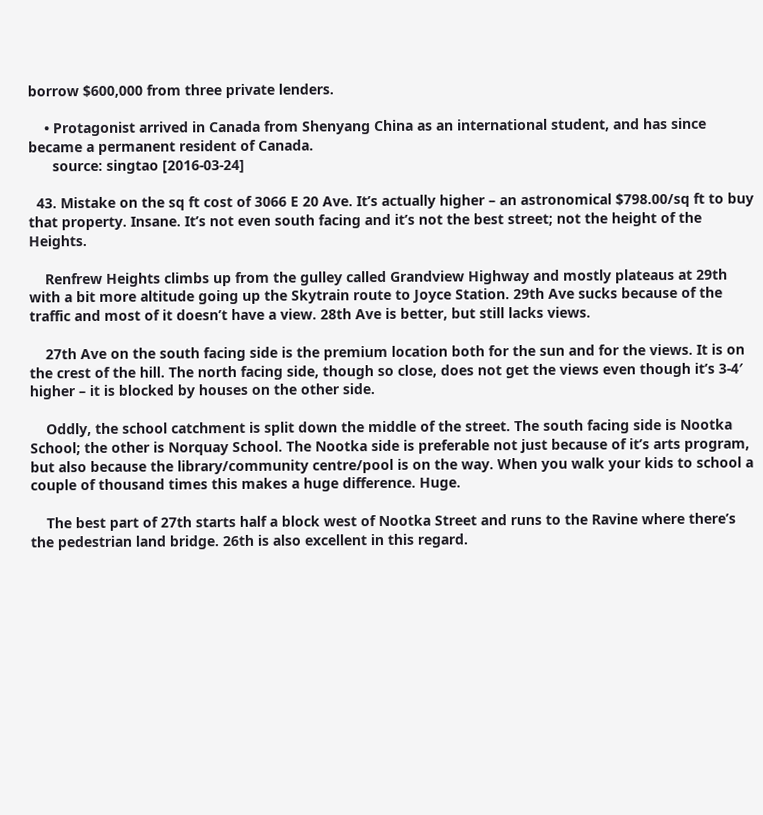borrow $600,000 from three private lenders.

    • Protagonist arrived in Canada from Shenyang China as an international student, and has since became a permanent resident of Canada.
      source: singtao [2016-03-24]

  43. Mistake on the sq ft cost of 3066 E 20 Ave. It’s actually higher – an astronomical $798.00/sq ft to buy that property. Insane. It’s not even south facing and it’s not the best street; not the height of the Heights.

    Renfrew Heights climbs up from the gulley called Grandview Highway and mostly plateaus at 29th with a bit more altitude going up the Skytrain route to Joyce Station. 29th Ave sucks because of the traffic and most of it doesn’t have a view. 28th Ave is better, but still lacks views.

    27th Ave on the south facing side is the premium location both for the sun and for the views. It is on the crest of the hill. The north facing side, though so close, does not get the views even though it’s 3-4′ higher – it is blocked by houses on the other side.

    Oddly, the school catchment is split down the middle of the street. The south facing side is Nootka School; the other is Norquay School. The Nootka side is preferable not just because of it’s arts program, but also because the library/community centre/pool is on the way. When you walk your kids to school a couple of thousand times this makes a huge difference. Huge.

    The best part of 27th starts half a block west of Nootka Street and runs to the Ravine where there’s the pedestrian land bridge. 26th is also excellent in this regard.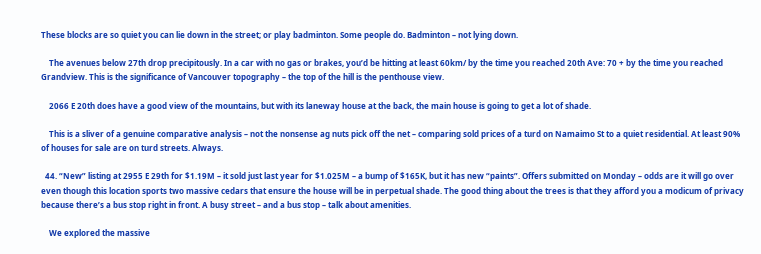These blocks are so quiet you can lie down in the street; or play badminton. Some people do. Badminton – not lying down.

    The avenues below 27th drop precipitously. In a car with no gas or brakes, you’d be hitting at least 60km/ by the time you reached 20th Ave: 70 + by the time you reached Grandview. This is the significance of Vancouver topography – the top of the hill is the penthouse view.

    2066 E 20th does have a good view of the mountains, but with its laneway house at the back, the main house is going to get a lot of shade.

    This is a sliver of a genuine comparative analysis – not the nonsense ag nuts pick off the net – comparing sold prices of a turd on Namaimo St to a quiet residential. At least 90% of houses for sale are on turd streets. Always.

  44. “New” listing at 2955 E 29th for $1.19M – it sold just last year for $1.025M – a bump of $165K, but it has new “paints”. Offers submitted on Monday – odds are it will go over even though this location sports two massive cedars that ensure the house will be in perpetual shade. The good thing about the trees is that they afford you a modicum of privacy because there’s a bus stop right in front. A busy street – and a bus stop – talk about amenities.

    We explored the massive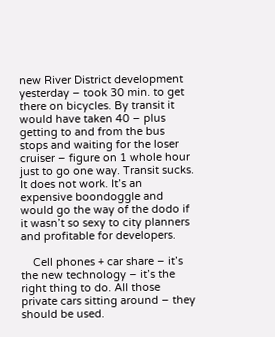new River District development yesterday – took 30 min. to get there on bicycles. By transit it would have taken 40 – plus getting to and from the bus stops and waiting for the loser cruiser – figure on 1 whole hour just to go one way. Transit sucks. It does not work. It’s an expensive boondoggle and would go the way of the dodo if it wasn’t so sexy to city planners and profitable for developers.

    Cell phones + car share – it’s the new technology – it’s the right thing to do. All those private cars sitting around – they should be used.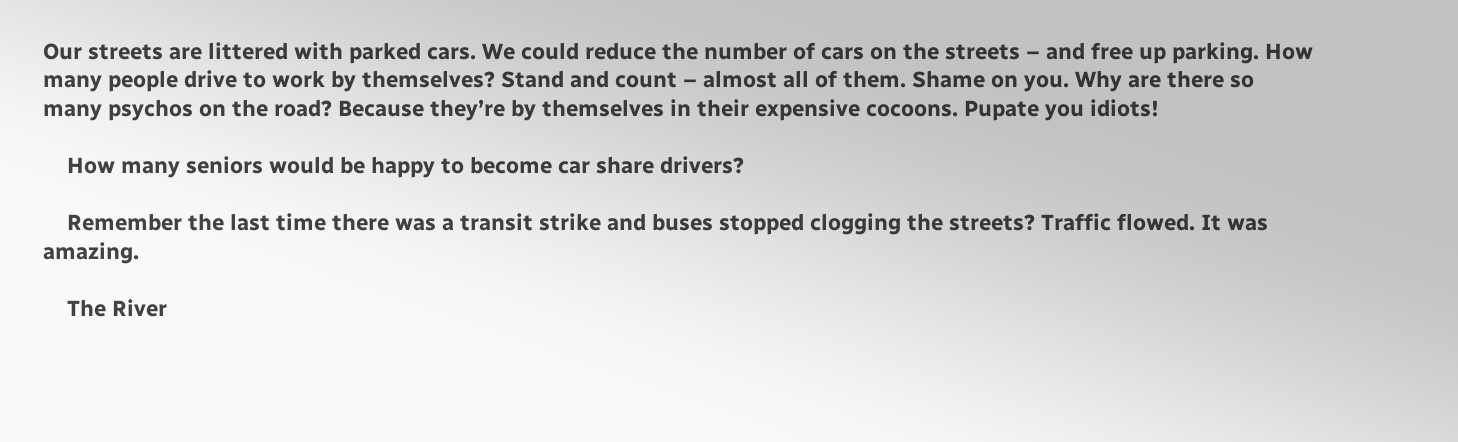Our streets are littered with parked cars. We could reduce the number of cars on the streets – and free up parking. How many people drive to work by themselves? Stand and count – almost all of them. Shame on you. Why are there so many psychos on the road? Because they’re by themselves in their expensive cocoons. Pupate you idiots!

    How many seniors would be happy to become car share drivers?

    Remember the last time there was a transit strike and buses stopped clogging the streets? Traffic flowed. It was amazing.

    The River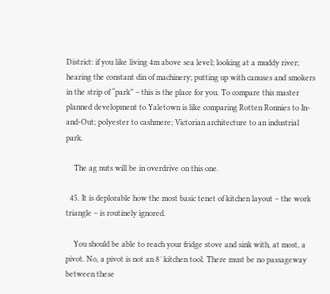District: if you like living 4m above sea level; looking at a muddy river; hearing the constant din of machinery; putting up with canuses and smokers in the strip of “park” – this is the place for you. To compare this master planned development to Yaletown is like comparing Rotten Ronnies to In-and-Out; polyester to cashmere; Victorian architecture to an industrial park.

    The ag nuts will be in overdrive on this one.

  45. It is deplorable how the most basic tenet of kitchen layout – the work triangle – is routinely ignored.

    You should be able to reach your fridge stove and sink with, at most, a pivot. No, a pivot is not an 8′ kitchen tool. There must be no passageway between these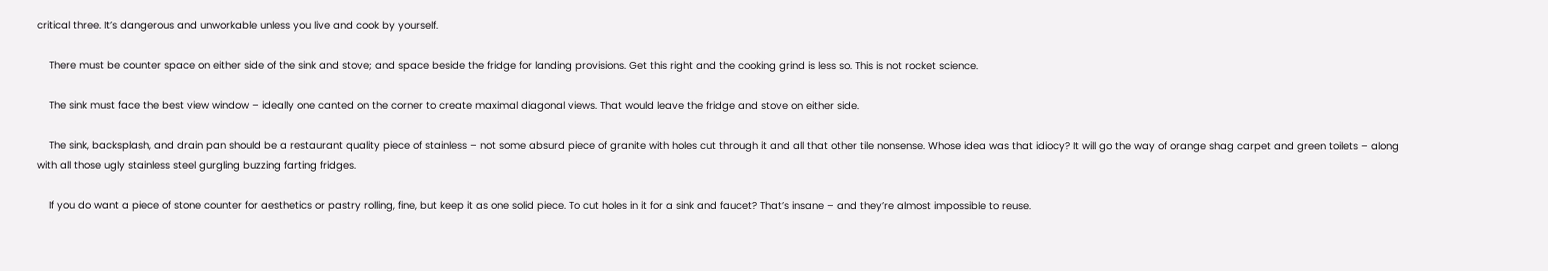critical three. It’s dangerous and unworkable unless you live and cook by yourself.

    There must be counter space on either side of the sink and stove; and space beside the fridge for landing provisions. Get this right and the cooking grind is less so. This is not rocket science.

    The sink must face the best view window – ideally one canted on the corner to create maximal diagonal views. That would leave the fridge and stove on either side.

    The sink, backsplash, and drain pan should be a restaurant quality piece of stainless – not some absurd piece of granite with holes cut through it and all that other tile nonsense. Whose idea was that idiocy? It will go the way of orange shag carpet and green toilets – along with all those ugly stainless steel gurgling buzzing farting fridges.

    If you do want a piece of stone counter for aesthetics or pastry rolling, fine, but keep it as one solid piece. To cut holes in it for a sink and faucet? That’s insane – and they’re almost impossible to reuse.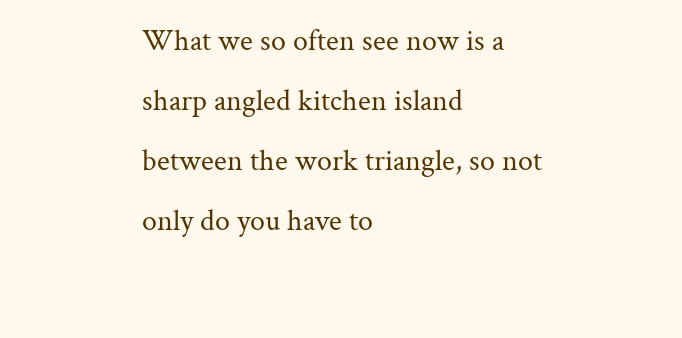What we so often see now is a sharp angled kitchen island between the work triangle, so not only do you have to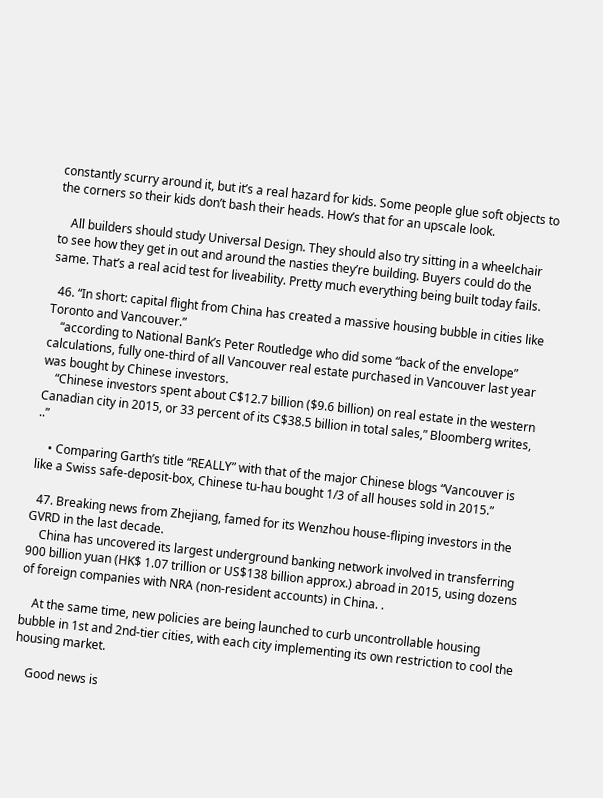constantly scurry around it, but it’s a real hazard for kids. Some people glue soft objects to the corners so their kids don’t bash their heads. How’s that for an upscale look.

    All builders should study Universal Design. They should also try sitting in a wheelchair to see how they get in out and around the nasties they’re building. Buyers could do the same. That’s a real acid test for liveability. Pretty much everything being built today fails.

  46. “In short: capital flight from China has created a massive housing bubble in cities like Toronto and Vancouver.”
    “according to National Bank’s Peter Routledge who did some “back of the envelope” calculations, fully one-third of all Vancouver real estate purchased in Vancouver last year was bought by Chinese investors.
    “Chinese investors spent about C$12.7 billion ($9.6 billion) on real estate in the western Canadian city in 2015, or 33 percent of its C$38.5 billion in total sales,” Bloomberg writes, ..”

    • Comparing Garth’s title “REALLY” with that of the major Chinese blogs “Vancouver is like a Swiss safe-deposit-box, Chinese tu-hau bought 1/3 of all houses sold in 2015.”

  47. Breaking news from Zhejiang, famed for its Wenzhou house-fliping investors in the GVRD in the last decade.
    China has uncovered its largest underground banking network involved in transferring 900 billion yuan (HK$ 1.07 trillion or US$138 billion approx.) abroad in 2015, using dozens of foreign companies with NRA (non-resident accounts) in China. .

    At the same time, new policies are being launched to curb uncontrollable housing bubble in 1st and 2nd-tier cities, with each city implementing its own restriction to cool the housing market.

    Good news is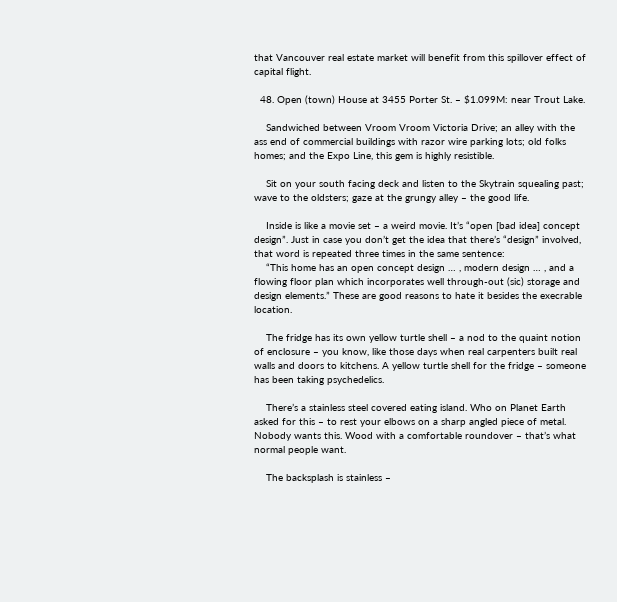that Vancouver real estate market will benefit from this spillover effect of capital flight.

  48. Open (town) House at 3455 Porter St. – $1.099M: near Trout Lake.

    Sandwiched between Vroom Vroom Victoria Drive; an alley with the ass end of commercial buildings with razor wire parking lots; old folks homes; and the Expo Line, this gem is highly resistible.

    Sit on your south facing deck and listen to the Skytrain squealing past; wave to the oldsters; gaze at the grungy alley – the good life.

    Inside is like a movie set – a weird movie. It’s “open [bad idea] concept design”. Just in case you don’t get the idea that there’s “design” involved, that word is repeated three times in the same sentence:
    “This home has an open concept design … , modern design … , and a flowing floor plan which incorporates well through-out (sic) storage and design elements.” These are good reasons to hate it besides the execrable location.

    The fridge has its own yellow turtle shell – a nod to the quaint notion of enclosure – you know, like those days when real carpenters built real walls and doors to kitchens. A yellow turtle shell for the fridge – someone has been taking psychedelics.

    There’s a stainless steel covered eating island. Who on Planet Earth asked for this – to rest your elbows on a sharp angled piece of metal. Nobody wants this. Wood with a comfortable roundover – that’s what normal people want.

    The backsplash is stainless –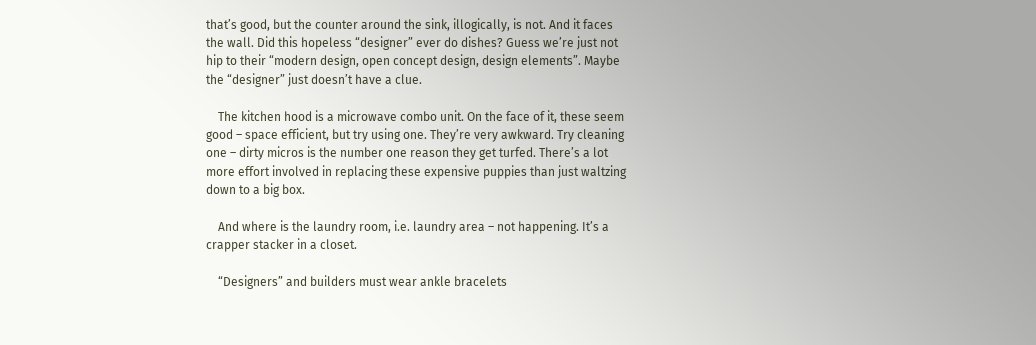that’s good, but the counter around the sink, illogically, is not. And it faces the wall. Did this hopeless “designer” ever do dishes? Guess we’re just not hip to their “modern design, open concept design, design elements”. Maybe the “designer” just doesn’t have a clue.

    The kitchen hood is a microwave combo unit. On the face of it, these seem good – space efficient, but try using one. They’re very awkward. Try cleaning one – dirty micros is the number one reason they get turfed. There’s a lot more effort involved in replacing these expensive puppies than just waltzing down to a big box.

    And where is the laundry room, i.e. laundry area – not happening. It’s a crapper stacker in a closet.

    “Designers” and builders must wear ankle bracelets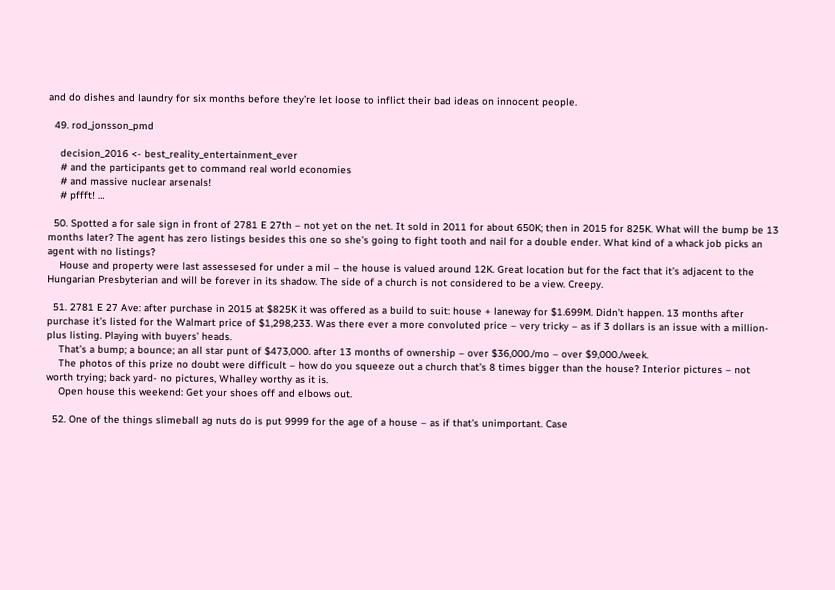and do dishes and laundry for six months before they’re let loose to inflict their bad ideas on innocent people.

  49. rod_jonsson_pmd

    decision_2016 <- best_reality_entertainment_ever
    # and the participants get to command real world economies
    # and massive nuclear arsenals!
    # pffft! …

  50. Spotted a for sale sign in front of 2781 E 27th – not yet on the net. It sold in 2011 for about 650K; then in 2015 for 825K. What will the bump be 13 months later? The agent has zero listings besides this one so she’s going to fight tooth and nail for a double ender. What kind of a whack job picks an agent with no listings?
    House and property were last assessesed for under a mil – the house is valued around 12K. Great location but for the fact that it’s adjacent to the Hungarian Presbyterian and will be forever in its shadow. The side of a church is not considered to be a view. Creepy.

  51. 2781 E 27 Ave: after purchase in 2015 at $825K it was offered as a build to suit: house + laneway for $1.699M. Didn’t happen. 13 months after purchase it’s listed for the Walmart price of $1,298,233. Was there ever a more convoluted price – very tricky – as if 3 dollars is an issue with a million-plus listing. Playing with buyers’ heads.
    That’s a bump; a bounce; an all star punt of $473,000. after 13 months of ownership – over $36,000./mo – over $9,000./week.
    The photos of this prize no doubt were difficult – how do you squeeze out a church that’s 8 times bigger than the house? Interior pictures – not worth trying; back yard- no pictures, Whalley worthy as it is.
    Open house this weekend: Get your shoes off and elbows out.

  52. One of the things slimeball ag nuts do is put 9999 for the age of a house – as if that’s unimportant. Case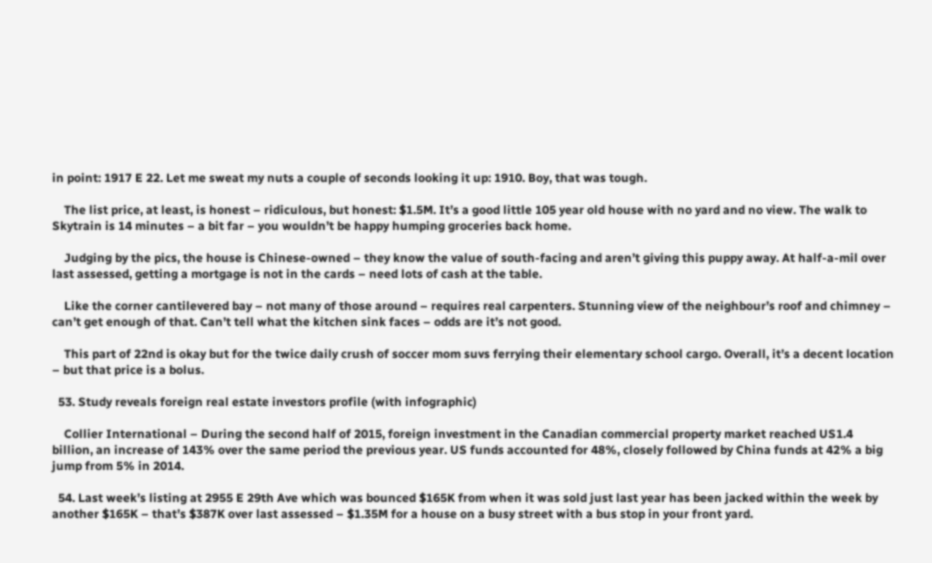in point: 1917 E 22. Let me sweat my nuts a couple of seconds looking it up: 1910. Boy, that was tough.

    The list price, at least, is honest – ridiculous, but honest: $1.5M. It’s a good little 105 year old house with no yard and no view. The walk to Skytrain is 14 minutes – a bit far – you wouldn’t be happy humping groceries back home.

    Judging by the pics, the house is Chinese-owned – they know the value of south-facing and aren’t giving this puppy away. At half-a-mil over last assessed, getting a mortgage is not in the cards – need lots of cash at the table.

    Like the corner cantilevered bay – not many of those around – requires real carpenters. Stunning view of the neighbour’s roof and chimney – can’t get enough of that. Can’t tell what the kitchen sink faces – odds are it’s not good.

    This part of 22nd is okay but for the twice daily crush of soccer mom suvs ferrying their elementary school cargo. Overall, it’s a decent location – but that price is a bolus.

  53. Study reveals foreign real estate investors profile (with infographic)

    Collier International – During the second half of 2015, foreign investment in the Canadian commercial property market reached US1.4 billion, an increase of 143% over the same period the previous year. US funds accounted for 48%, closely followed by China funds at 42% a big jump from 5% in 2014.

  54. Last week’s listing at 2955 E 29th Ave which was bounced $165K from when it was sold just last year has been jacked within the week by another $165K – that’s $387K over last assessed – $1.35M for a house on a busy street with a bus stop in your front yard.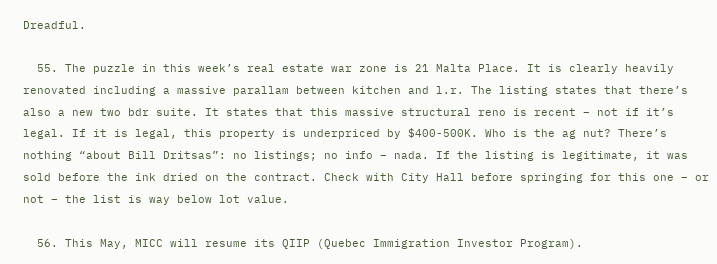Dreadful.

  55. The puzzle in this week’s real estate war zone is 21 Malta Place. It is clearly heavily renovated including a massive parallam between kitchen and l.r. The listing states that there’s also a new two bdr suite. It states that this massive structural reno is recent – not if it’s legal. If it is legal, this property is underpriced by $400-500K. Who is the ag nut? There’s nothing “about Bill Dritsas”: no listings; no info – nada. If the listing is legitimate, it was sold before the ink dried on the contract. Check with City Hall before springing for this one – or not – the list is way below lot value.

  56. This May, MICC will resume its QIIP (Quebec Immigration Investor Program).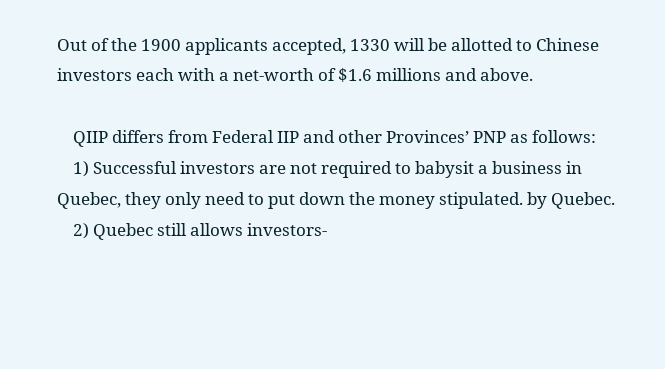Out of the 1900 applicants accepted, 1330 will be allotted to Chinese investors each with a net-worth of $1.6 millions and above.

    QIIP differs from Federal IIP and other Provinces’ PNP as follows:
    1) Successful investors are not required to babysit a business in Quebec, they only need to put down the money stipulated. by Quebec.
    2) Quebec still allows investors-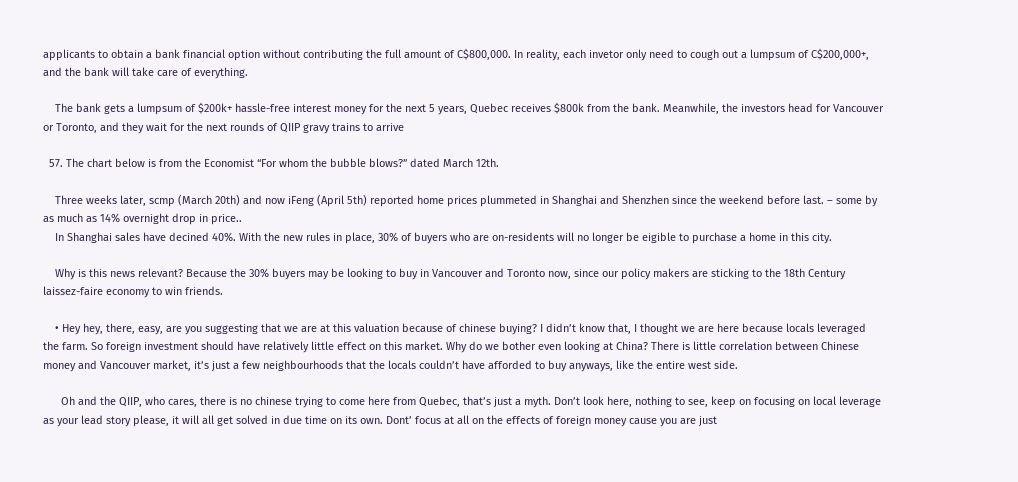applicants to obtain a bank financial option without contributing the full amount of C$800,000. In reality, each invetor only need to cough out a lumpsum of C$200,000+, and the bank will take care of everything.

    The bank gets a lumpsum of $200k+ hassle-free interest money for the next 5 years, Quebec receives $800k from the bank. Meanwhile, the investors head for Vancouver or Toronto, and they wait for the next rounds of QIIP gravy trains to arrive

  57. The chart below is from the Economist “For whom the bubble blows?” dated March 12th.

    Three weeks later, scmp (March 20th) and now iFeng (April 5th) reported home prices plummeted in Shanghai and Shenzhen since the weekend before last. – some by as much as 14% overnight drop in price..
    In Shanghai sales have decined 40%. With the new rules in place, 30% of buyers who are on-residents will no longer be eigible to purchase a home in this city.

    Why is this news relevant? Because the 30% buyers may be looking to buy in Vancouver and Toronto now, since our policy makers are sticking to the 18th Century laissez-faire economy to win friends.

    • Hey hey, there, easy, are you suggesting that we are at this valuation because of chinese buying? I didn’t know that, I thought we are here because locals leveraged the farm. So foreign investment should have relatively little effect on this market. Why do we bother even looking at China? There is little correlation between Chinese money and Vancouver market, it’s just a few neighbourhoods that the locals couldn’t have afforded to buy anyways, like the entire west side.

      Oh and the QIIP, who cares, there is no chinese trying to come here from Quebec, that’s just a myth. Don’t look here, nothing to see, keep on focusing on local leverage as your lead story please, it will all get solved in due time on its own. Dont’ focus at all on the effects of foreign money cause you are just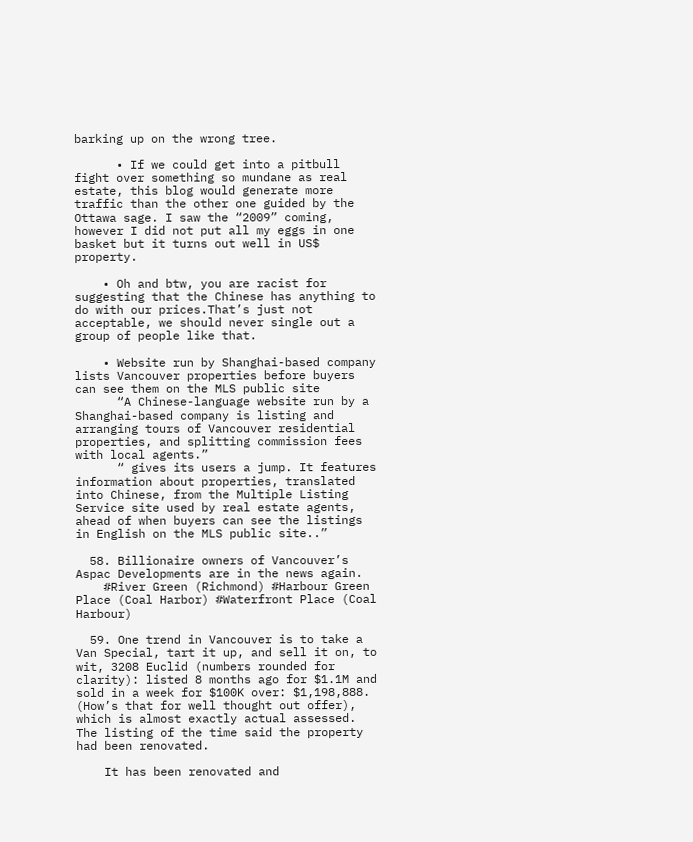barking up on the wrong tree.

      • If we could get into a pitbull fight over something so mundane as real estate, this blog would generate more traffic than the other one guided by the Ottawa sage. I saw the “2009” coming, however I did not put all my eggs in one basket but it turns out well in US$ property.

    • Oh and btw, you are racist for suggesting that the Chinese has anything to do with our prices.That’s just not acceptable, we should never single out a group of people like that.

    • Website run by Shanghai-based company lists Vancouver properties before buyers can see them on the MLS public site
      “A Chinese-language website run by a Shanghai-based company is listing and arranging tours of Vancouver residential properties, and splitting commission fees with local agents.”
      “ gives its users a jump. It features information about properties, translated into Chinese, from the Multiple Listing Service site used by real estate agents, ahead of when buyers can see the listings in English on the MLS public site..”

  58. Billionaire owners of Vancouver’s Aspac Developments are in the news again.
    #River Green (Richmond) #Harbour Green Place (Coal Harbor) #Waterfront Place (Coal Harbour)

  59. One trend in Vancouver is to take a Van Special, tart it up, and sell it on, to wit, 3208 Euclid (numbers rounded for clarity): listed 8 months ago for $1.1M and sold in a week for $100K over: $1,198,888. (How’s that for well thought out offer), which is almost exactly actual assessed. The listing of the time said the property had been renovated.

    It has been renovated and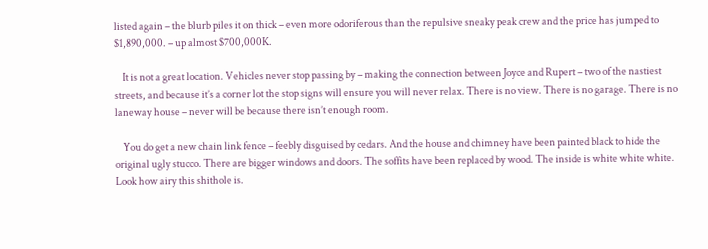listed again – the blurb piles it on thick – even more odoriferous than the repulsive sneaky peak crew and the price has jumped to $1,890,000. – up almost $700,000K.

    It is not a great location. Vehicles never stop passing by – making the connection between Joyce and Rupert – two of the nastiest streets, and because it’s a corner lot the stop signs will ensure you will never relax. There is no view. There is no garage. There is no laneway house – never will be because there isn’t enough room.

    You do get a new chain link fence – feebly disguised by cedars. And the house and chimney have been painted black to hide the original ugly stucco. There are bigger windows and doors. The soffits have been replaced by wood. The inside is white white white. Look how airy this shithole is.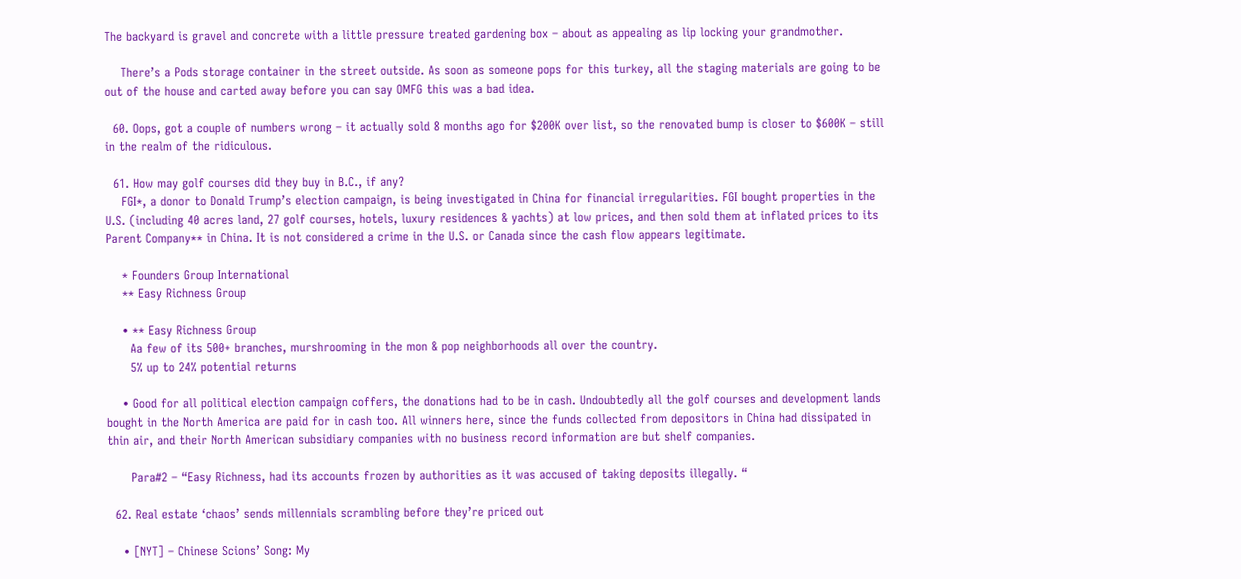The backyard is gravel and concrete with a little pressure treated gardening box – about as appealing as lip locking your grandmother.

    There’s a Pods storage container in the street outside. As soon as someone pops for this turkey, all the staging materials are going to be out of the house and carted away before you can say OMFG this was a bad idea.

  60. Oops, got a couple of numbers wrong – it actually sold 8 months ago for $200K over list, so the renovated bump is closer to $600K – still in the realm of the ridiculous.

  61. How may golf courses did they buy in B.C., if any?
    FGI*, a donor to Donald Trump’s election campaign, is being investigated in China for financial irregularities. FGI bought properties in the U.S. (including 40 acres land, 27 golf courses, hotels, luxury residences & yachts) at low prices, and then sold them at inflated prices to its Parent Company** in China. It is not considered a crime in the U.S. or Canada since the cash flow appears legitimate.

    * Founders Group International
    ** Easy Richness Group

    • ** Easy Richness Group
      Aa few of its 500+ branches, murshrooming in the mon & pop neighborhoods all over the country.
      5% up to 24% potential returns

    • Good for all political election campaign coffers, the donations had to be in cash. Undoubtedly all the golf courses and development lands bought in the North America are paid for in cash too. All winners here, since the funds collected from depositors in China had dissipated in thin air, and their North American subsidiary companies with no business record information are but shelf companies.

      Para#2 – “Easy Richness, had its accounts frozen by authorities as it was accused of taking deposits illegally. “

  62. Real estate ‘chaos’ sends millennials scrambling before they’re priced out

    • [NYT] – Chinese Scions’ Song: My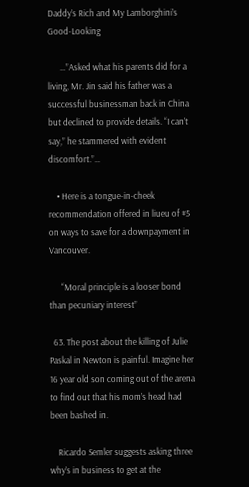Daddy’s Rich and My Lamborghini’s Good-Looking

      …”Asked what his parents did for a living, Mr. Jin said his father was a successful businessman back in China but declined to provide details. “I can’t say,” he stammered with evident discomfort.”…

    • Here is a tongue-in-cheek recommendation offered in liueu of #5 on ways to save for a downpayment in Vancouver.

      “Moral principle is a looser bond than pecuniary interest”

  63. The post about the killing of Julie Paskal in Newton is painful. Imagine her 16 year old son coming out of the arena to find out that his mom’s head had been bashed in.

    Ricardo Semler suggests asking three why’s in business to get at the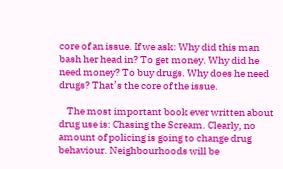core of an issue. If we ask: Why did this man bash her head in? To get money. Why did he need money? To buy drugs. Why does he need drugs? That’s the core of the issue.

    The most important book ever written about drug use is: Chasing the Scream. Clearly, no amount of policing is going to change drug behaviour. Neighbourhoods will be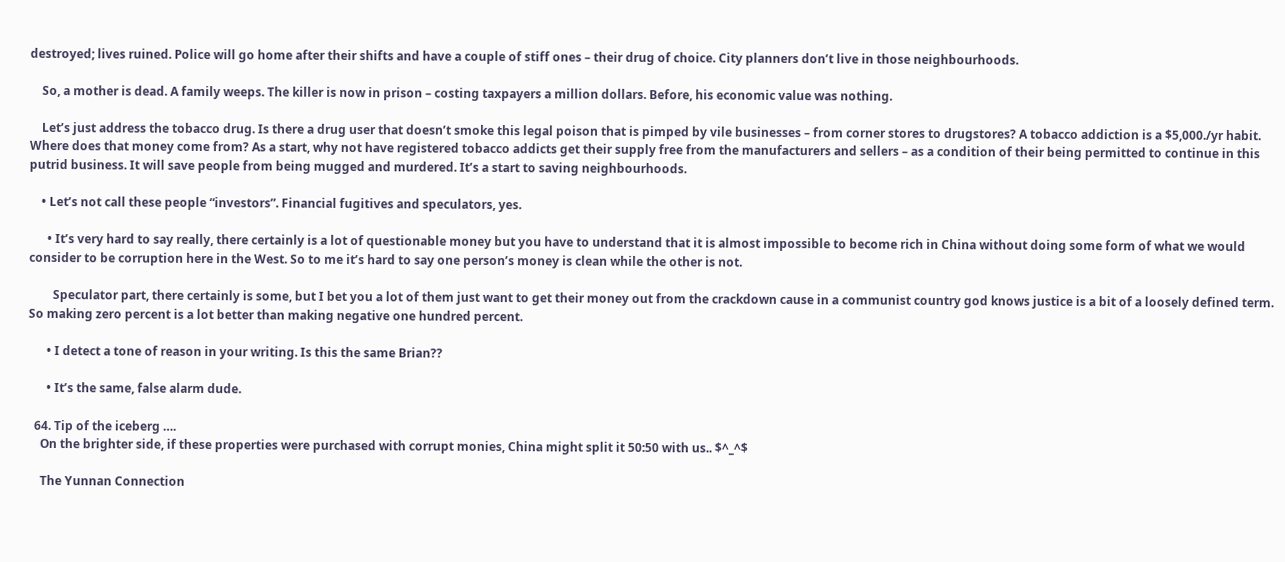destroyed; lives ruined. Police will go home after their shifts and have a couple of stiff ones – their drug of choice. City planners don’t live in those neighbourhoods.

    So, a mother is dead. A family weeps. The killer is now in prison – costing taxpayers a million dollars. Before, his economic value was nothing.

    Let’s just address the tobacco drug. Is there a drug user that doesn’t smoke this legal poison that is pimped by vile businesses – from corner stores to drugstores? A tobacco addiction is a $5,000./yr habit. Where does that money come from? As a start, why not have registered tobacco addicts get their supply free from the manufacturers and sellers – as a condition of their being permitted to continue in this putrid business. It will save people from being mugged and murdered. It’s a start to saving neighbourhoods.

    • Let’s not call these people “investors”. Financial fugitives and speculators, yes.

      • It’s very hard to say really, there certainly is a lot of questionable money but you have to understand that it is almost impossible to become rich in China without doing some form of what we would consider to be corruption here in the West. So to me it’s hard to say one person’s money is clean while the other is not.

        Speculator part, there certainly is some, but I bet you a lot of them just want to get their money out from the crackdown cause in a communist country god knows justice is a bit of a loosely defined term. So making zero percent is a lot better than making negative one hundred percent.

      • I detect a tone of reason in your writing. Is this the same Brian??

      • It’s the same, false alarm dude.

  64. Tip of the iceberg ….
    On the brighter side, if these properties were purchased with corrupt monies, China might split it 50:50 with us.. $^_^$

    The Yunnan Connection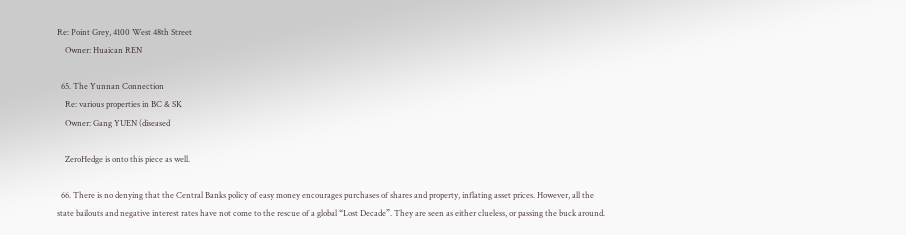Re: Point Grey, 4100 West 48th Street
    Owner: Huaican REN

  65. The Yunnan Connection
    Re: various properties in BC & SK
    Owner: Gang YUEN (diseased

    ZeroHedge is onto this piece as well.

  66. There is no denying that the Central Banks policy of easy money encourages purchases of shares and property, inflating asset prices. However, all the state bailouts and negative interest rates have not come to the rescue of a global “Lost Decade”. They are seen as either clueless, or passing the buck around.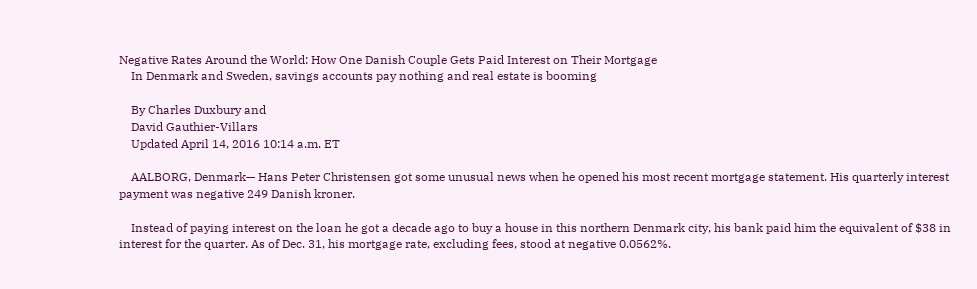Negative Rates Around the World: How One Danish Couple Gets Paid Interest on Their Mortgage
    In Denmark and Sweden, savings accounts pay nothing and real estate is booming

    By Charles Duxbury and
    David Gauthier-Villars
    Updated April 14, 2016 10:14 a.m. ET

    AALBORG, Denmark— Hans Peter Christensen got some unusual news when he opened his most recent mortgage statement. His quarterly interest payment was negative 249 Danish kroner.

    Instead of paying interest on the loan he got a decade ago to buy a house in this northern Denmark city, his bank paid him the equivalent of $38 in interest for the quarter. As of Dec. 31, his mortgage rate, excluding fees, stood at negative 0.0562%.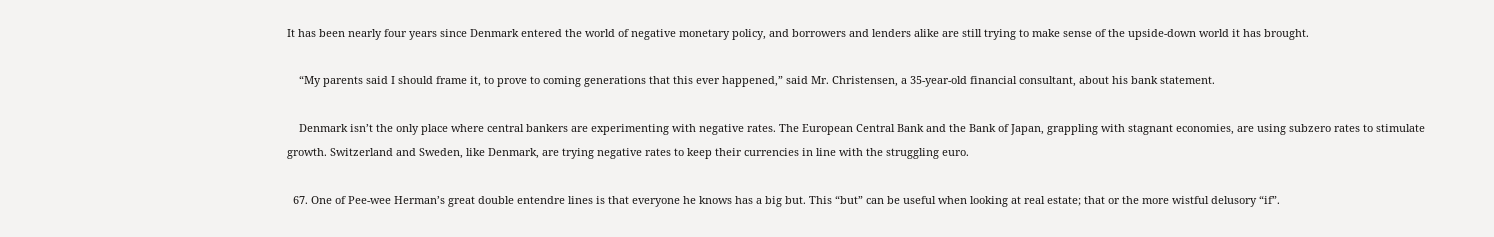It has been nearly four years since Denmark entered the world of negative monetary policy, and borrowers and lenders alike are still trying to make sense of the upside-down world it has brought.

    “My parents said I should frame it, to prove to coming generations that this ever happened,” said Mr. Christensen, a 35-year-old financial consultant, about his bank statement.

    Denmark isn’t the only place where central bankers are experimenting with negative rates. The European Central Bank and the Bank of Japan, grappling with stagnant economies, are using subzero rates to stimulate growth. Switzerland and Sweden, like Denmark, are trying negative rates to keep their currencies in line with the struggling euro.

  67. One of Pee-wee Herman’s great double entendre lines is that everyone he knows has a big but. This “but” can be useful when looking at real estate; that or the more wistful delusory “if”.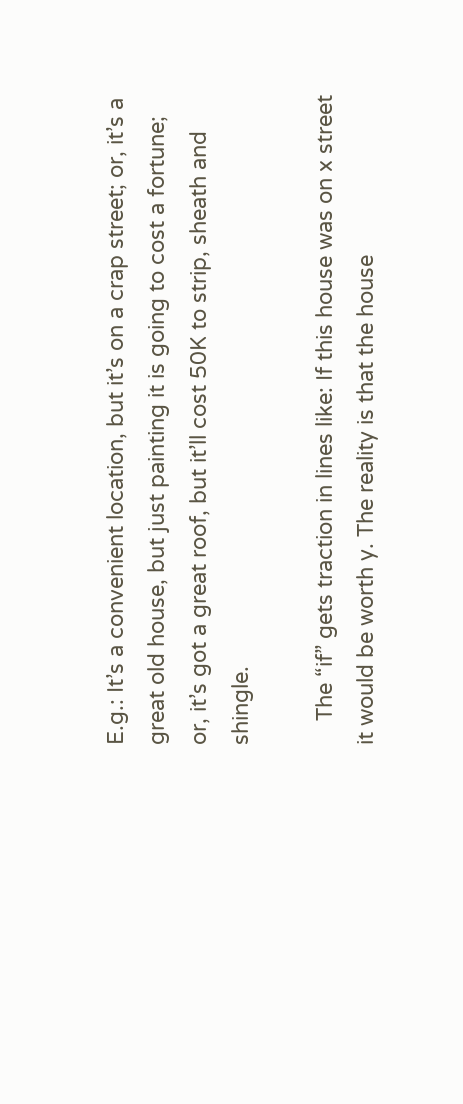E.g.: It’s a convenient location, but it’s on a crap street; or, it’s a great old house, but just painting it is going to cost a fortune; or, it’s got a great roof, but it’ll cost 50K to strip, sheath and shingle.

    The “if” gets traction in lines like: If this house was on x street it would be worth y. The reality is that the house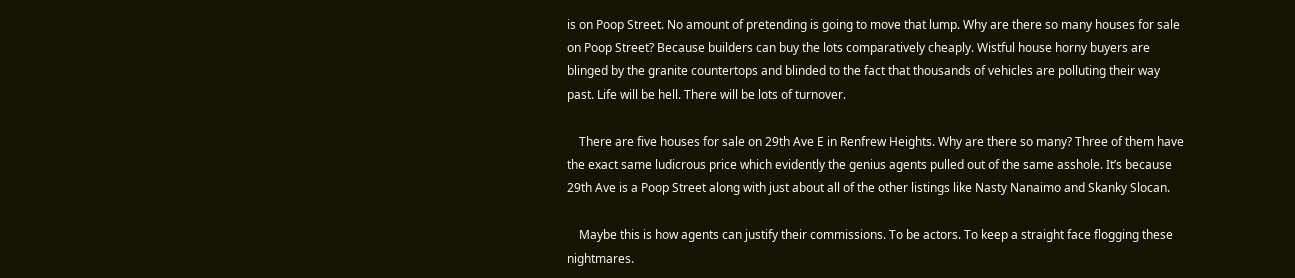is on Poop Street. No amount of pretending is going to move that lump. Why are there so many houses for sale on Poop Street? Because builders can buy the lots comparatively cheaply. Wistful house horny buyers are blinged by the granite countertops and blinded to the fact that thousands of vehicles are polluting their way past. Life will be hell. There will be lots of turnover.

    There are five houses for sale on 29th Ave E in Renfrew Heights. Why are there so many? Three of them have the exact same ludicrous price which evidently the genius agents pulled out of the same asshole. It’s because 29th Ave is a Poop Street along with just about all of the other listings like Nasty Nanaimo and Skanky Slocan.

    Maybe this is how agents can justify their commissions. To be actors. To keep a straight face flogging these nightmares.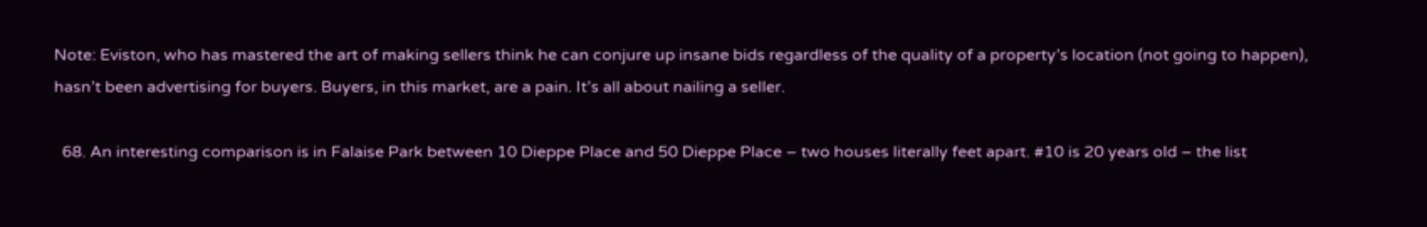Note: Eviston, who has mastered the art of making sellers think he can conjure up insane bids regardless of the quality of a property’s location (not going to happen), hasn’t been advertising for buyers. Buyers, in this market, are a pain. It’s all about nailing a seller.

  68. An interesting comparison is in Falaise Park between 10 Dieppe Place and 50 Dieppe Place – two houses literally feet apart. #10 is 20 years old – the list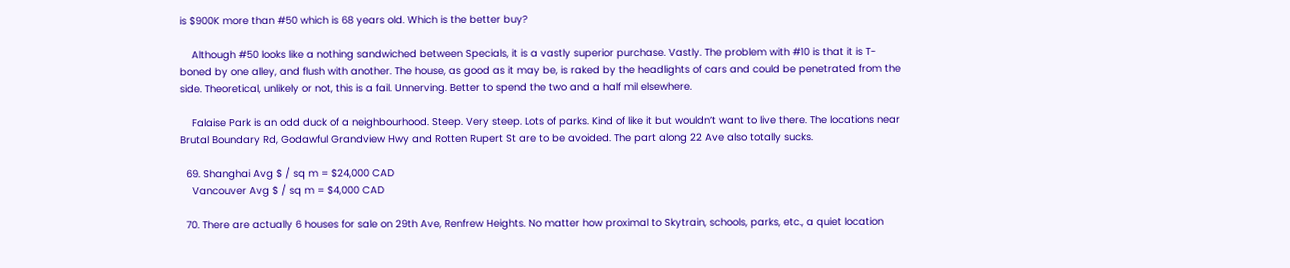is $900K more than #50 which is 68 years old. Which is the better buy?

    Although #50 looks like a nothing sandwiched between Specials, it is a vastly superior purchase. Vastly. The problem with #10 is that it is T-boned by one alley, and flush with another. The house, as good as it may be, is raked by the headlights of cars and could be penetrated from the side. Theoretical, unlikely or not, this is a fail. Unnerving. Better to spend the two and a half mil elsewhere.

    Falaise Park is an odd duck of a neighbourhood. Steep. Very steep. Lots of parks. Kind of like it but wouldn’t want to live there. The locations near Brutal Boundary Rd, Godawful Grandview Hwy and Rotten Rupert St are to be avoided. The part along 22 Ave also totally sucks.

  69. Shanghai Avg $ / sq m = $24,000 CAD
    Vancouver Avg $ / sq m = $4,000 CAD

  70. There are actually 6 houses for sale on 29th Ave, Renfrew Heights. No matter how proximal to Skytrain, schools, parks, etc., a quiet location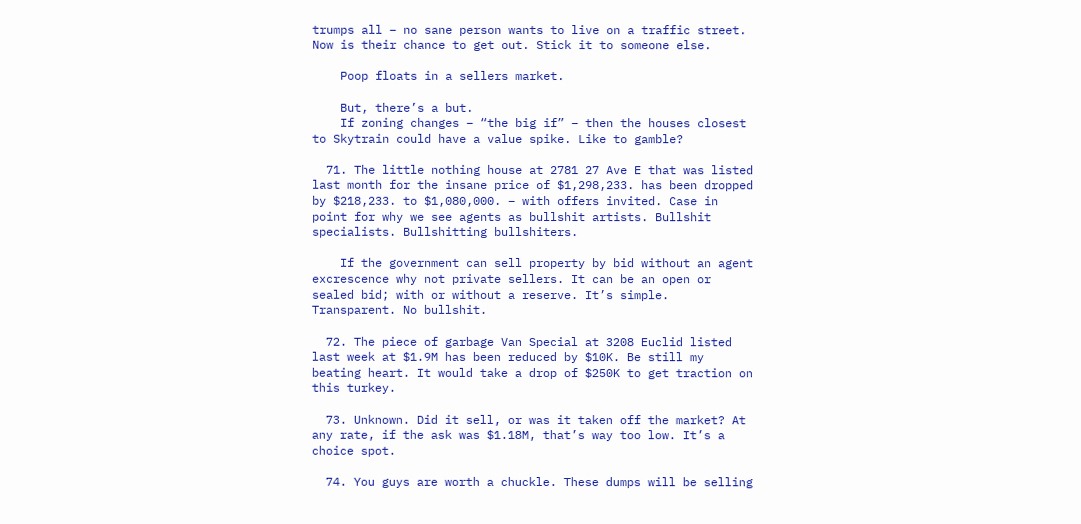trumps all – no sane person wants to live on a traffic street. Now is their chance to get out. Stick it to someone else.

    Poop floats in a sellers market.

    But, there’s a but.
    If zoning changes – “the big if” – then the houses closest to Skytrain could have a value spike. Like to gamble?

  71. The little nothing house at 2781 27 Ave E that was listed last month for the insane price of $1,298,233. has been dropped by $218,233. to $1,080,000. – with offers invited. Case in point for why we see agents as bullshit artists. Bullshit specialists. Bullshitting bullshiters.

    If the government can sell property by bid without an agent excrescence why not private sellers. It can be an open or sealed bid; with or without a reserve. It’s simple. Transparent. No bullshit.

  72. The piece of garbage Van Special at 3208 Euclid listed last week at $1.9M has been reduced by $10K. Be still my beating heart. It would take a drop of $250K to get traction on this turkey.

  73. Unknown. Did it sell, or was it taken off the market? At any rate, if the ask was $1.18M, that’s way too low. It’s a choice spot.

  74. You guys are worth a chuckle. These dumps will be selling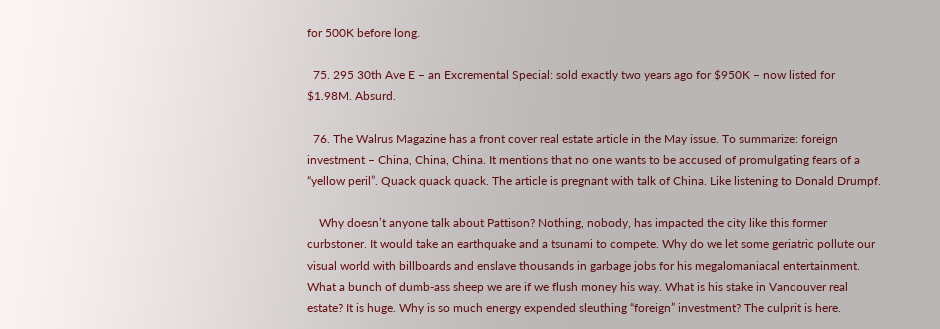for 500K before long.

  75. 295 30th Ave E – an Excremental Special: sold exactly two years ago for $950K – now listed for $1.98M. Absurd.

  76. The Walrus Magazine has a front cover real estate article in the May issue. To summarize: foreign investment – China, China, China. It mentions that no one wants to be accused of promulgating fears of a “yellow peril”. Quack quack quack. The article is pregnant with talk of China. Like listening to Donald Drumpf.

    Why doesn’t anyone talk about Pattison? Nothing, nobody, has impacted the city like this former curbstoner. It would take an earthquake and a tsunami to compete. Why do we let some geriatric pollute our visual world with billboards and enslave thousands in garbage jobs for his megalomaniacal entertainment. What a bunch of dumb-ass sheep we are if we flush money his way. What is his stake in Vancouver real estate? It is huge. Why is so much energy expended sleuthing “foreign” investment? The culprit is here.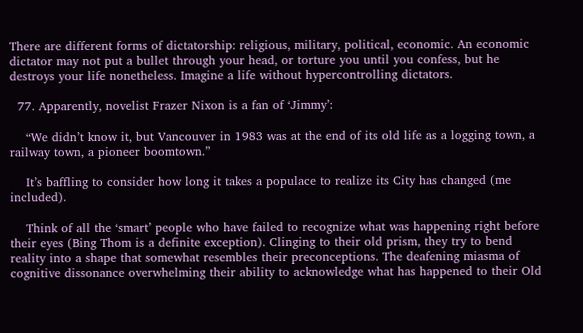There are different forms of dictatorship: religious, military, political, economic. An economic dictator may not put a bullet through your head, or torture you until you confess, but he destroys your life nonetheless. Imagine a life without hypercontrolling dictators.

  77. Apparently, novelist Frazer Nixon is a fan of ‘Jimmy’:

    “We didn’t know it, but Vancouver in 1983 was at the end of its old life as a logging town, a railway town, a pioneer boomtown.”

    It’s baffling to consider how long it takes a populace to realize its City has changed (me included).

    Think of all the ‘smart’ people who have failed to recognize what was happening right before their eyes (Bing Thom is a definite exception). Clinging to their old prism, they try to bend reality into a shape that somewhat resembles their preconceptions. The deafening miasma of cognitive dissonance overwhelming their ability to acknowledge what has happened to their Old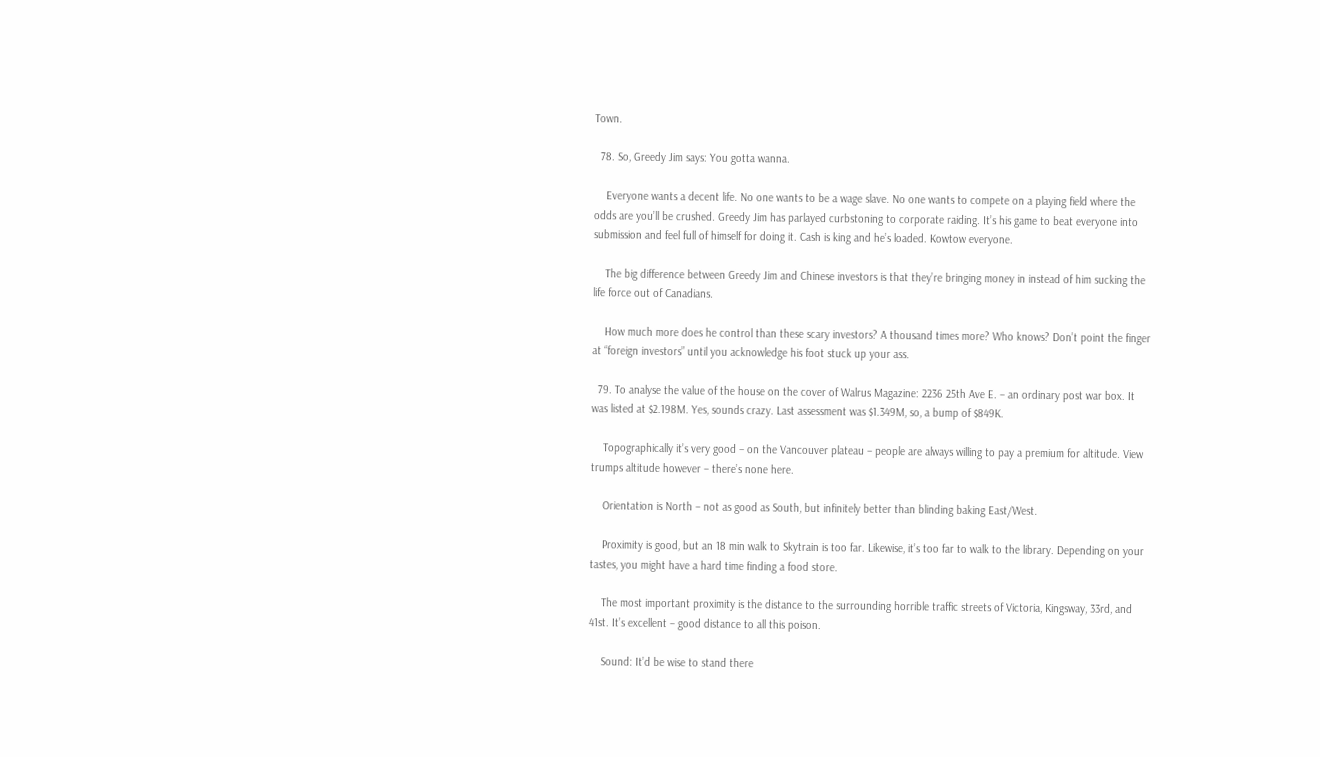Town.

  78. So, Greedy Jim says: You gotta wanna.

    Everyone wants a decent life. No one wants to be a wage slave. No one wants to compete on a playing field where the odds are you’ll be crushed. Greedy Jim has parlayed curbstoning to corporate raiding. It’s his game to beat everyone into submission and feel full of himself for doing it. Cash is king and he’s loaded. Kowtow everyone.

    The big difference between Greedy Jim and Chinese investors is that they’re bringing money in instead of him sucking the life force out of Canadians.

    How much more does he control than these scary investors? A thousand times more? Who knows? Don’t point the finger at “foreign investors” until you acknowledge his foot stuck up your ass.

  79. To analyse the value of the house on the cover of Walrus Magazine: 2236 25th Ave E. – an ordinary post war box. It was listed at $2.198M. Yes, sounds crazy. Last assessment was $1.349M, so, a bump of $849K.

    Topographically it’s very good – on the Vancouver plateau – people are always willing to pay a premium for altitude. View trumps altitude however – there’s none here.

    Orientation is North – not as good as South, but infinitely better than blinding baking East/West.

    Proximity is good, but an 18 min walk to Skytrain is too far. Likewise, it’s too far to walk to the library. Depending on your tastes, you might have a hard time finding a food store.

    The most important proximity is the distance to the surrounding horrible traffic streets of Victoria, Kingsway, 33rd, and 41st. It’s excellent – good distance to all this poison.

    Sound: It’d be wise to stand there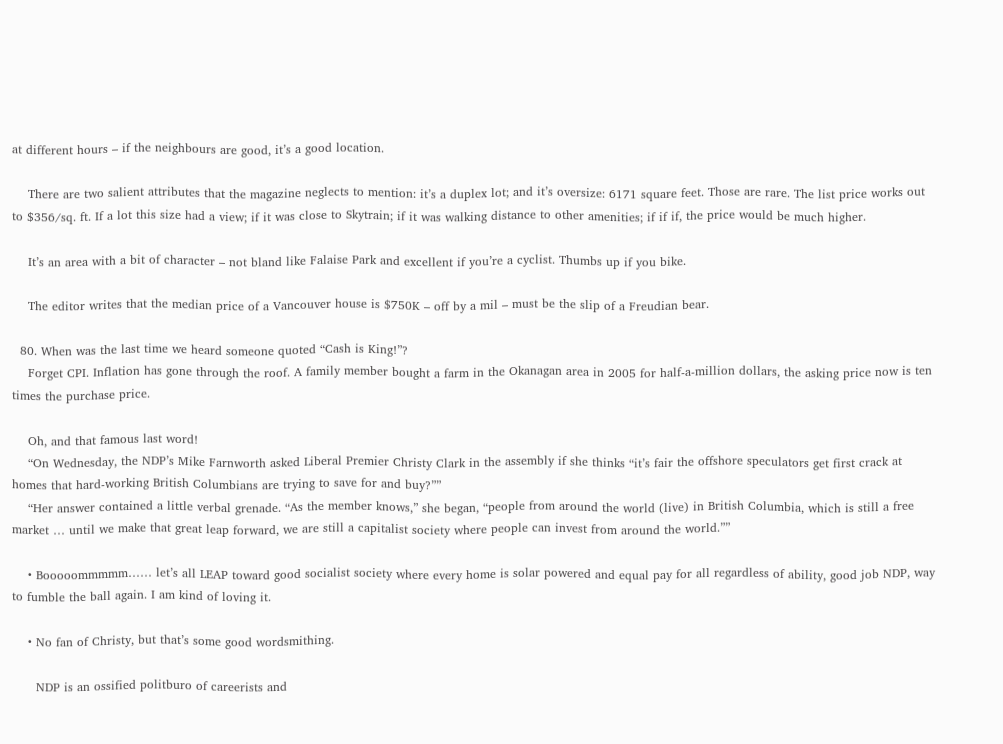at different hours – if the neighbours are good, it’s a good location.

    There are two salient attributes that the magazine neglects to mention: it’s a duplex lot; and it’s oversize: 6171 square feet. Those are rare. The list price works out to $356/sq. ft. If a lot this size had a view; if it was close to Skytrain; if it was walking distance to other amenities; if if if, the price would be much higher.

    It’s an area with a bit of character – not bland like Falaise Park and excellent if you’re a cyclist. Thumbs up if you bike.

    The editor writes that the median price of a Vancouver house is $750K – off by a mil – must be the slip of a Freudian bear.

  80. When was the last time we heard someone quoted “Cash is King!”?
    Forget CPI. Inflation has gone through the roof. A family member bought a farm in the Okanagan area in 2005 for half-a-million dollars, the asking price now is ten times the purchase price.

    Oh, and that famous last word!
    “On Wednesday, the NDP’s Mike Farnworth asked Liberal Premier Christy Clark in the assembly if she thinks “it’s fair the offshore speculators get first crack at homes that hard-working British Columbians are trying to save for and buy?””
    “Her answer contained a little verbal grenade. “As the member knows,” she began, “people from around the world (live) in British Columbia, which is still a free market … until we make that great leap forward, we are still a capitalist society where people can invest from around the world.””

    • Booooommmmm…… let’s all LEAP toward good socialist society where every home is solar powered and equal pay for all regardless of ability, good job NDP, way to fumble the ball again. I am kind of loving it.

    • No fan of Christy, but that’s some good wordsmithing.

      NDP is an ossified politburo of careerists and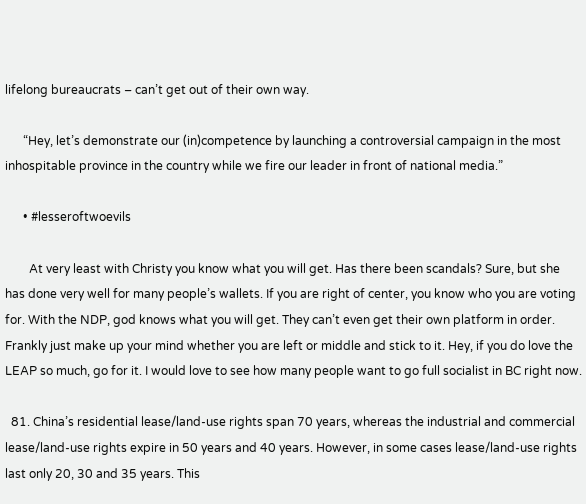lifelong bureaucrats – can’t get out of their own way.

      “Hey, let’s demonstrate our (in)competence by launching a controversial campaign in the most inhospitable province in the country while we fire our leader in front of national media.”

      • #lesseroftwoevils

        At very least with Christy you know what you will get. Has there been scandals? Sure, but she has done very well for many people’s wallets. If you are right of center, you know who you are voting for. With the NDP, god knows what you will get. They can’t even get their own platform in order. Frankly just make up your mind whether you are left or middle and stick to it. Hey, if you do love the LEAP so much, go for it. I would love to see how many people want to go full socialist in BC right now.

  81. China’s residential lease/land-use rights span 70 years, whereas the industrial and commercial lease/land-use rights expire in 50 years and 40 years. However, in some cases lease/land-use rights last only 20, 30 and 35 years. This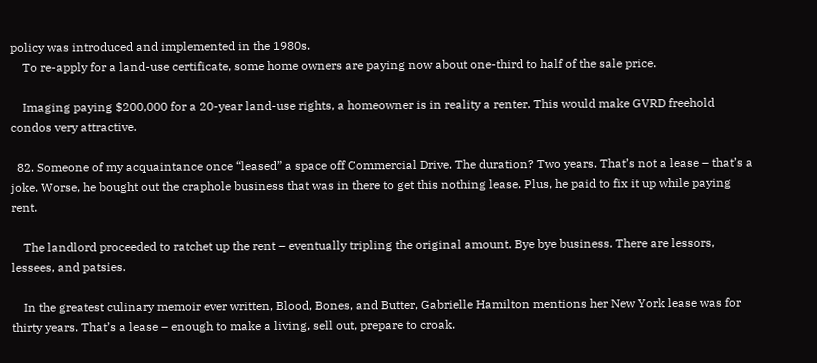policy was introduced and implemented in the 1980s.
    To re-apply for a land-use certificate, some home owners are paying now about one-third to half of the sale price.

    Imaging paying $200,000 for a 20-year land-use rights, a homeowner is in reality a renter. This would make GVRD freehold condos very attractive.

  82. Someone of my acquaintance once “leased” a space off Commercial Drive. The duration? Two years. That’s not a lease – that’s a joke. Worse, he bought out the craphole business that was in there to get this nothing lease. Plus, he paid to fix it up while paying rent.

    The landlord proceeded to ratchet up the rent – eventually tripling the original amount. Bye bye business. There are lessors, lessees, and patsies.

    In the greatest culinary memoir ever written, Blood, Bones, and Butter, Gabrielle Hamilton mentions her New York lease was for thirty years. That’s a lease – enough to make a living, sell out, prepare to croak.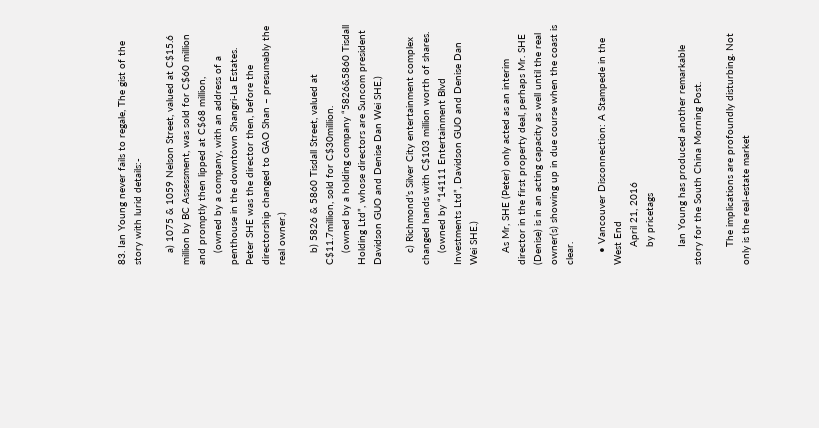83. Ian Young never fails to regale, The gist of the story with lurid details:-

    a) 1075 & 1059 Nelson Street, valued at C$15.6 million by BC Assessment, was sold for C$60 million and promptly then lipped at C$68 million,
    (owned by a company, with an address of a penthouse in the downtown Shangri-La Estates. Peter SHE was the director then, before the directorship changed to GAO Shan – presumably the real owner.)

    b) 5826 & 5860 Tisdall Street, valued at C$11.7million, sold for C$30million.
    (owned by a holding company “5826&5860 Tisdall Holding Ltd”, whose directors are Suncom president Davidson GUO and Denise Dan Wei SHE.)

    c) Richmond’s Silver City entertainment complex changed hands with C$103 million worth of shares.
    (owned by “14111 Entertainment Blvd Investments Ltd”, Davidson GUO and Denise Dan Wei SHE.)

    As Mr, SHE (Peter) only acted as an interim director in the first property deal, perhaps Mr. SHE (Denise) is in an acting capacity as well until the real owner(s) showing up in due course when the coast is clear.

    • Vancouver Disconnection: A Stampede in the West End
      April 21, 2016
      by pricetags

      Ian Young has produced another remarkable story for the South China Morning Post.

      The implications are profoundly disturbing. Not only is the real-estate market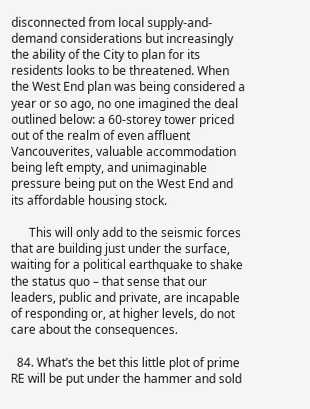disconnected from local supply-and-demand considerations but increasingly the ability of the City to plan for its residents looks to be threatened. When the West End plan was being considered a year or so ago, no one imagined the deal outlined below: a 60-storey tower priced out of the realm of even affluent Vancouverites, valuable accommodation being left empty, and unimaginable pressure being put on the West End and its affordable housing stock.

      This will only add to the seismic forces that are building just under the surface, waiting for a political earthquake to shake the status quo – that sense that our leaders, public and private, are incapable of responding or, at higher levels, do not care about the consequences.

  84. What’s the bet this little plot of prime RE will be put under the hammer and sold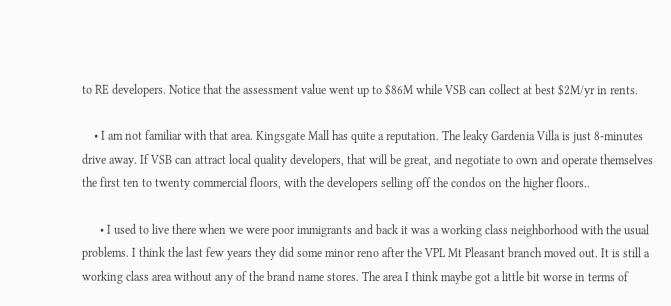to RE developers. Notice that the assessment value went up to $86M while VSB can collect at best $2M/yr in rents.

    • I am not familiar with that area. Kingsgate Mall has quite a reputation. The leaky Gardenia Villa is just 8-minutes drive away. If VSB can attract local quality developers, that will be great, and negotiate to own and operate themselves the first ten to twenty commercial floors, with the developers selling off the condos on the higher floors..

      • I used to live there when we were poor immigrants and back it was a working class neighborhood with the usual problems. I think the last few years they did some minor reno after the VPL Mt Pleasant branch moved out. It is still a working class area without any of the brand name stores. The area I think maybe got a little bit worse in terms of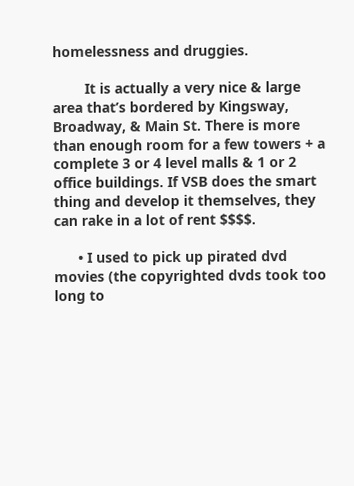homelessness and druggies.

        It is actually a very nice & large area that’s bordered by Kingsway, Broadway, & Main St. There is more than enough room for a few towers + a complete 3 or 4 level malls & 1 or 2 office buildings. If VSB does the smart thing and develop it themselves, they can rake in a lot of rent $$$$.

      • I used to pick up pirated dvd movies (the copyrighted dvds took too long to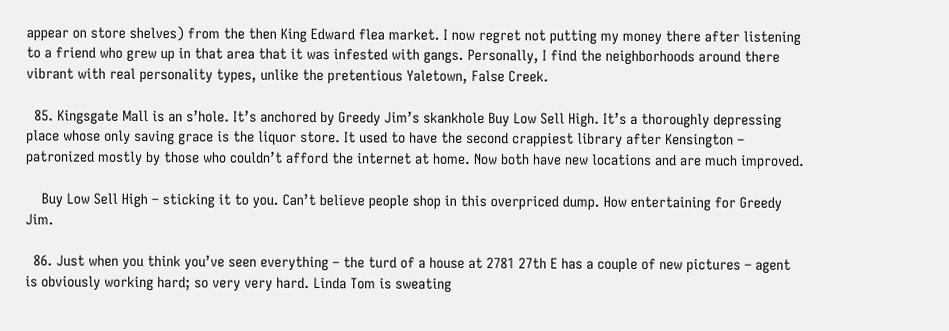appear on store shelves) from the then King Edward flea market. I now regret not putting my money there after listening to a friend who grew up in that area that it was infested with gangs. Personally, I find the neighborhoods around there vibrant with real personality types, unlike the pretentious Yaletown, False Creek.

  85. Kingsgate Mall is an s’hole. It’s anchored by Greedy Jim’s skankhole Buy Low Sell High. It’s a thoroughly depressing place whose only saving grace is the liquor store. It used to have the second crappiest library after Kensington – patronized mostly by those who couldn’t afford the internet at home. Now both have new locations and are much improved.

    Buy Low Sell High – sticking it to you. Can’t believe people shop in this overpriced dump. How entertaining for Greedy Jim.

  86. Just when you think you’ve seen everything – the turd of a house at 2781 27th E has a couple of new pictures – agent is obviously working hard; so very very hard. Linda Tom is sweating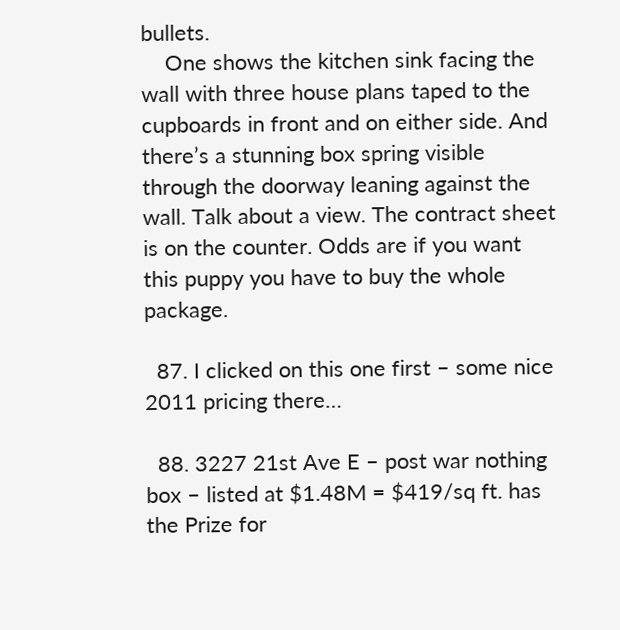bullets.
    One shows the kitchen sink facing the wall with three house plans taped to the cupboards in front and on either side. And there’s a stunning box spring visible through the doorway leaning against the wall. Talk about a view. The contract sheet is on the counter. Odds are if you want this puppy you have to buy the whole package.

  87. I clicked on this one first – some nice 2011 pricing there…

  88. 3227 21st Ave E – post war nothing box – listed at $1.48M = $419/sq ft. has the Prize for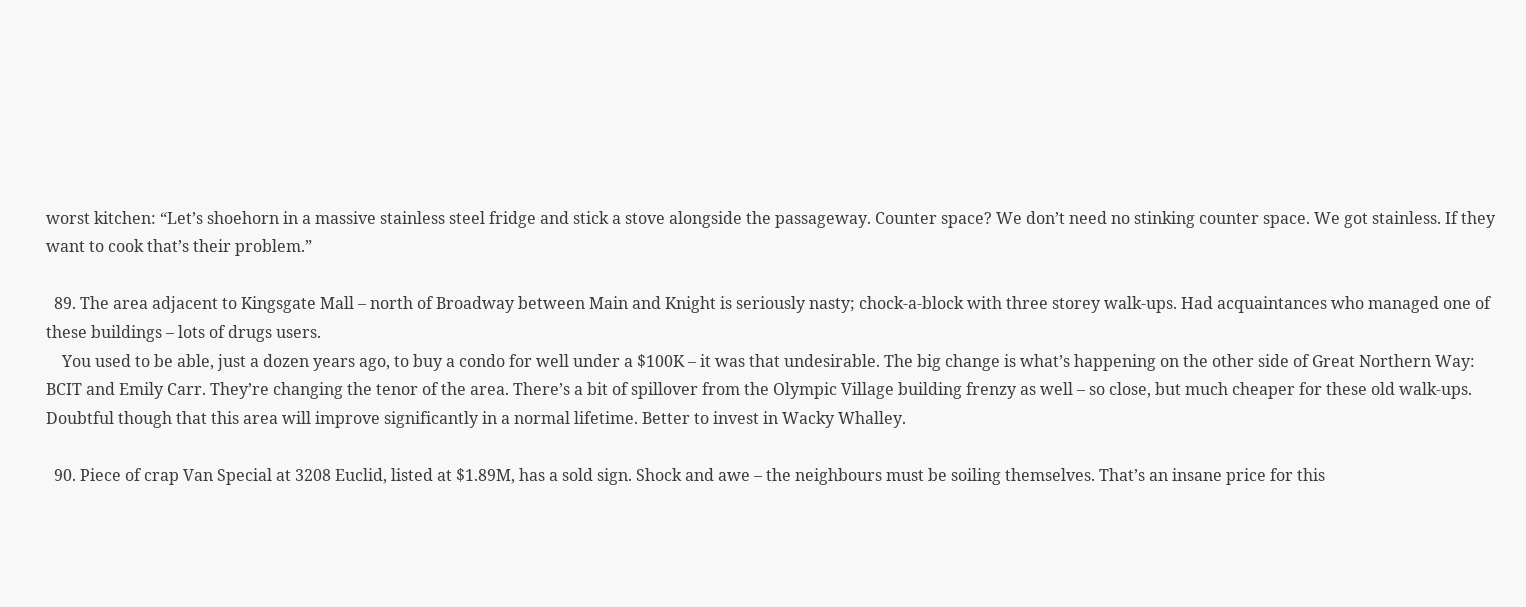worst kitchen: “Let’s shoehorn in a massive stainless steel fridge and stick a stove alongside the passageway. Counter space? We don’t need no stinking counter space. We got stainless. If they want to cook that’s their problem.”

  89. The area adjacent to Kingsgate Mall – north of Broadway between Main and Knight is seriously nasty; chock-a-block with three storey walk-ups. Had acquaintances who managed one of these buildings – lots of drugs users.
    You used to be able, just a dozen years ago, to buy a condo for well under a $100K – it was that undesirable. The big change is what’s happening on the other side of Great Northern Way: BCIT and Emily Carr. They’re changing the tenor of the area. There’s a bit of spillover from the Olympic Village building frenzy as well – so close, but much cheaper for these old walk-ups. Doubtful though that this area will improve significantly in a normal lifetime. Better to invest in Wacky Whalley.

  90. Piece of crap Van Special at 3208 Euclid, listed at $1.89M, has a sold sign. Shock and awe – the neighbours must be soiling themselves. That’s an insane price for this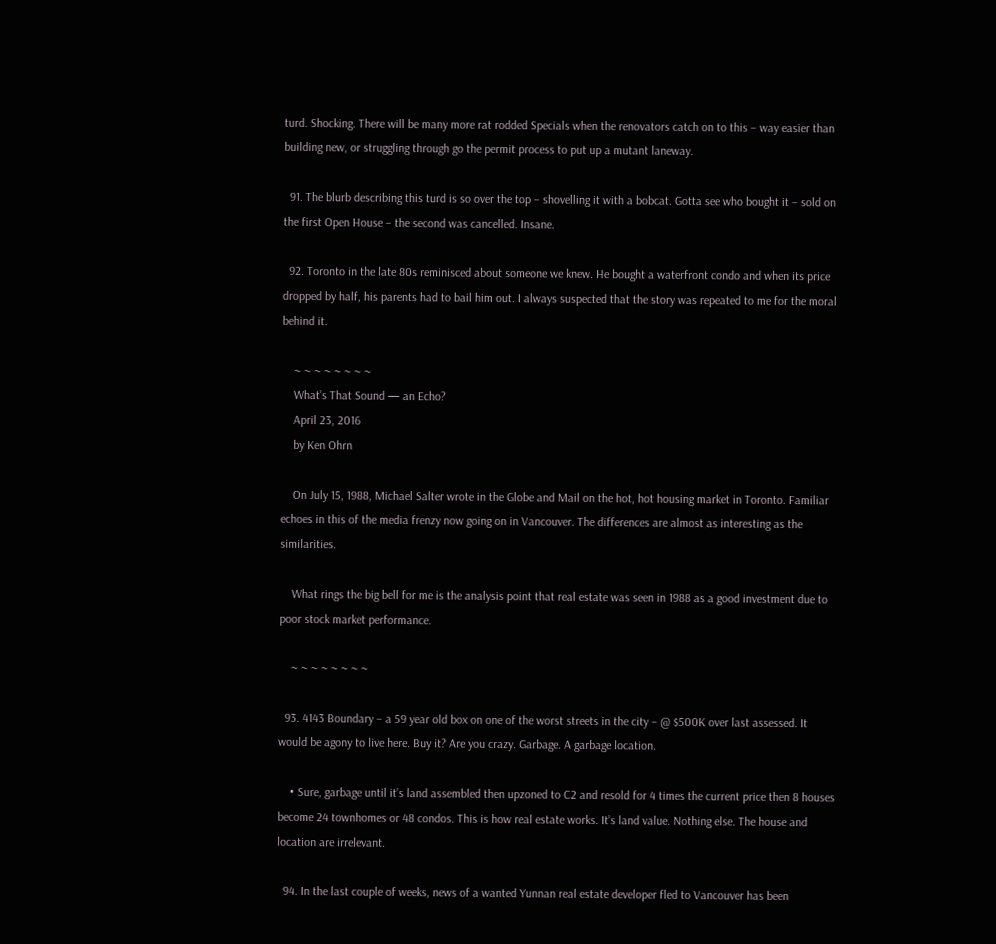turd. Shocking. There will be many more rat rodded Specials when the renovators catch on to this – way easier than building new, or struggling through go the permit process to put up a mutant laneway.

  91. The blurb describing this turd is so over the top – shovelling it with a bobcat. Gotta see who bought it – sold on the first Open House – the second was cancelled. Insane.

  92. Toronto in the late 80s reminisced about someone we knew. He bought a waterfront condo and when its price dropped by half, his parents had to bail him out. I always suspected that the story was repeated to me for the moral behind it.

    ~ ~ ~ ~ ~ ~ ~ ~
    What’s That Sound — an Echo?
    April 23, 2016
    by Ken Ohrn

    On July 15, 1988, Michael Salter wrote in the Globe and Mail on the hot, hot housing market in Toronto. Familiar echoes in this of the media frenzy now going on in Vancouver. The differences are almost as interesting as the similarities.

    What rings the big bell for me is the analysis point that real estate was seen in 1988 as a good investment due to poor stock market performance.

    ~ ~ ~ ~ ~ ~ ~ ~

  93. 4143 Boundary – a 59 year old box on one of the worst streets in the city – @ $500K over last assessed. It would be agony to live here. Buy it? Are you crazy. Garbage. A garbage location.

    • Sure, garbage until it’s land assembled then upzoned to C2 and resold for 4 times the current price then 8 houses become 24 townhomes or 48 condos. This is how real estate works. It’s land value. Nothing else. The house and location are irrelevant.

  94. In the last couple of weeks, news of a wanted Yunnan real estate developer fled to Vancouver has been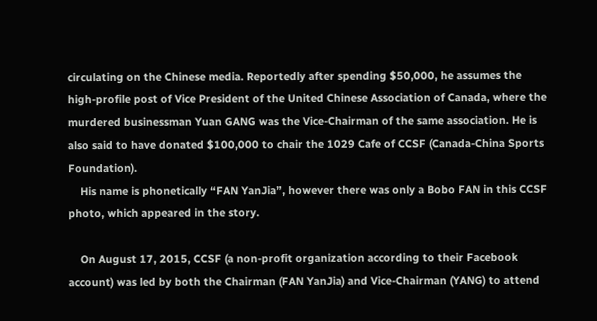circulating on the Chinese media. Reportedly after spending $50,000, he assumes the high-profile post of Vice President of the United Chinese Association of Canada, where the murdered businessman Yuan GANG was the Vice-Chairman of the same association. He is also said to have donated $100,000 to chair the 1029 Cafe of CCSF (Canada-China Sports Foundation).
    His name is phonetically “FAN YanJia”, however there was only a Bobo FAN in this CCSF photo, which appeared in the story.

    On August 17, 2015, CCSF (a non-profit organization according to their Facebook account) was led by both the Chairman (FAN YanJia) and Vice-Chairman (YANG) to attend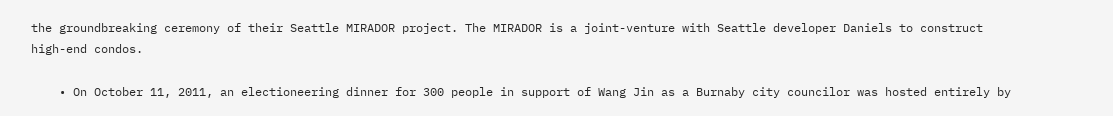the groundbreaking ceremony of their Seattle MIRADOR project. The MIRADOR is a joint-venture with Seattle developer Daniels to construct high-end condos.

    • On October 11, 2011, an electioneering dinner for 300 people in support of Wang Jin as a Burnaby city councilor was hosted entirely by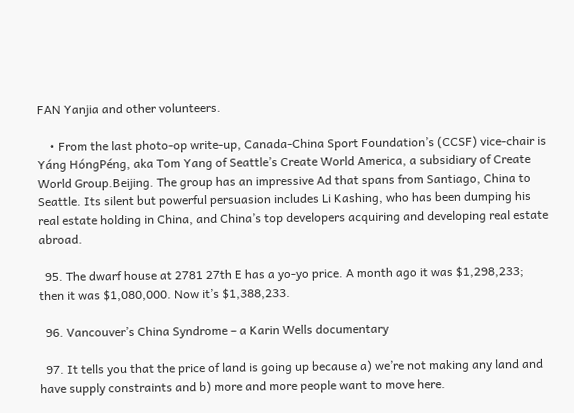FAN Yanjia and other volunteers.

    • From the last photo-op write-up, Canada-China Sport Foundation’s (CCSF) vice-chair is Yáng HóngPéng, aka Tom Yang of Seattle’s Create World America, a subsidiary of Create World Group.Beijing. The group has an impressive Ad that spans from Santiago, China to Seattle. Its silent but powerful persuasion includes Li Kashing, who has been dumping his real estate holding in China, and China’s top developers acquiring and developing real estate abroad.

  95. The dwarf house at 2781 27th E has a yo-yo price. A month ago it was $1,298,233; then it was $1,080,000. Now it’s $1,388,233.

  96. Vancouver’s China Syndrome – a Karin Wells documentary

  97. It tells you that the price of land is going up because a) we’re not making any land and have supply constraints and b) more and more people want to move here.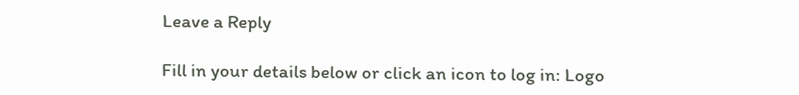Leave a Reply

Fill in your details below or click an icon to log in: Logo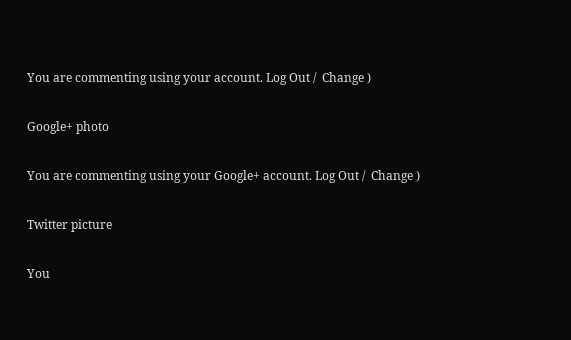You are commenting using your account. Log Out /  Change )

Google+ photo

You are commenting using your Google+ account. Log Out /  Change )

Twitter picture

You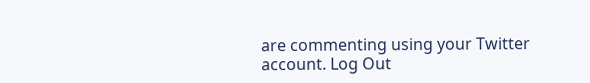are commenting using your Twitter account. Log Out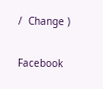/  Change )

Facebook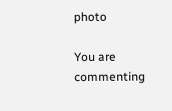photo

You are commenting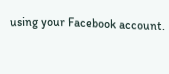using your Facebook account.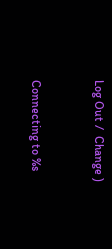Log Out /  Change )


Connecting to %s